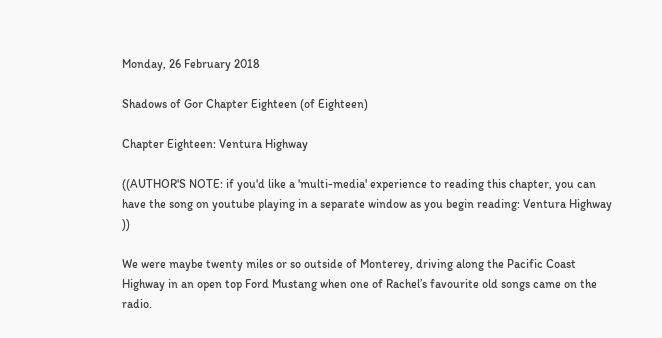Monday, 26 February 2018

Shadows of Gor Chapter Eighteen (of Eighteen)

Chapter Eighteen: Ventura Highway

((AUTHOR'S NOTE: if you'd like a 'multi-media' experience to reading this chapter, you can have the song on youtube playing in a separate window as you begin reading: Ventura Highway ))

We were maybe twenty miles or so outside of Monterey, driving along the Pacific Coast Highway in an open top Ford Mustang when one of Rachel’s favourite old songs came on the radio.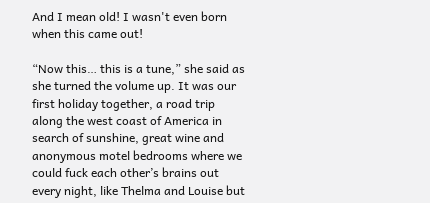And I mean old! I wasn't even born when this came out!

“Now this… this is a tune,” she said as she turned the volume up. It was our first holiday together, a road trip along the west coast of America in search of sunshine, great wine and anonymous motel bedrooms where we could fuck each other’s brains out every night, like Thelma and Louise but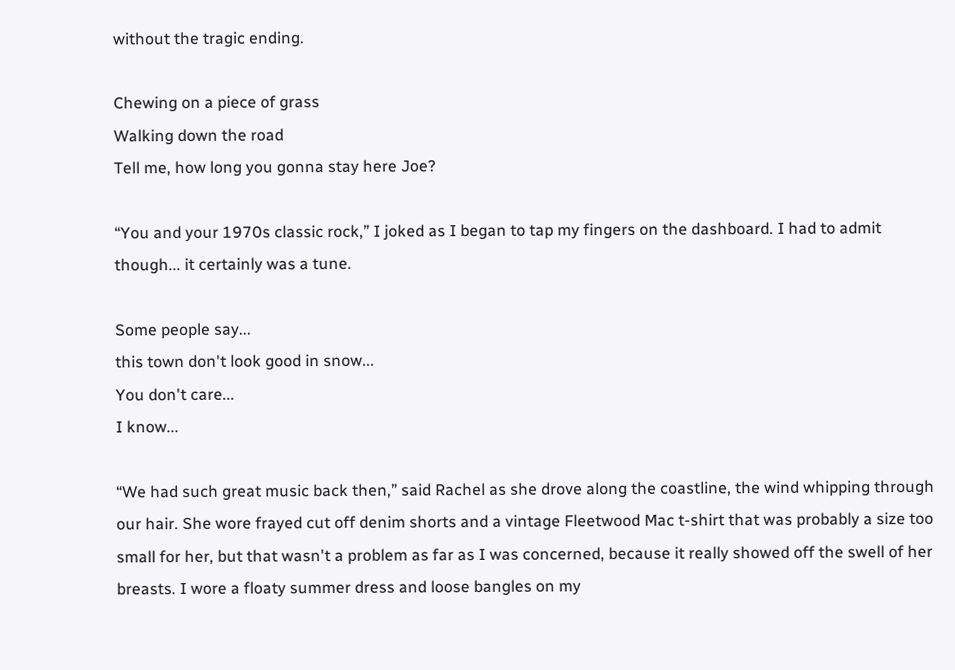without the tragic ending.

Chewing on a piece of grass
Walking down the road
Tell me, how long you gonna stay here Joe?

“You and your 1970s classic rock,” I joked as I began to tap my fingers on the dashboard. I had to admit though... it certainly was a tune.

Some people say...
this town don't look good in snow...
You don't care...
I know...

“We had such great music back then,” said Rachel as she drove along the coastline, the wind whipping through our hair. She wore frayed cut off denim shorts and a vintage Fleetwood Mac t-shirt that was probably a size too small for her, but that wasn't a problem as far as I was concerned, because it really showed off the swell of her breasts. I wore a floaty summer dress and loose bangles on my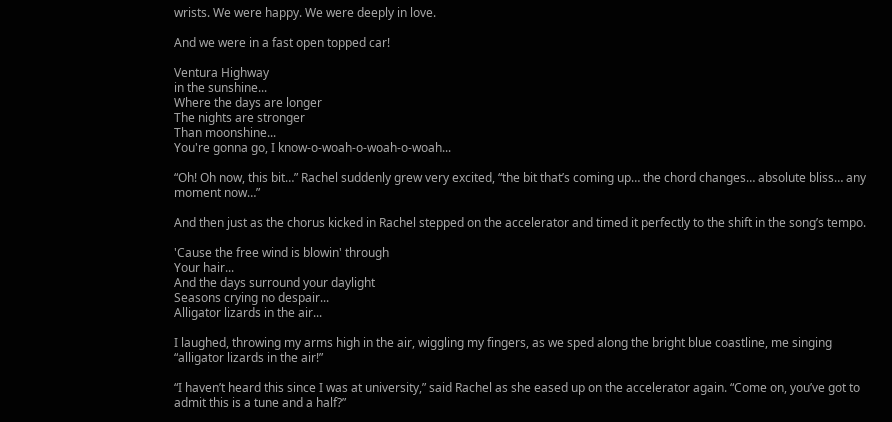wrists. We were happy. We were deeply in love.

And we were in a fast open topped car!

Ventura Highway
in the sunshine...
Where the days are longer
The nights are stronger
Than moonshine...
You're gonna go, I know-o-woah-o-woah-o-woah...

“Oh! Oh now, this bit…” Rachel suddenly grew very excited, “the bit that’s coming up… the chord changes… absolute bliss… any moment now…”

And then just as the chorus kicked in Rachel stepped on the accelerator and timed it perfectly to the shift in the song’s tempo.

'Cause the free wind is blowin' through
Your hair...
And the days surround your daylight
Seasons crying no despair...
Alligator lizards in the air...

I laughed, throwing my arms high in the air, wiggling my fingers, as we sped along the bright blue coastline, me singing “alligator lizards in the air!”

“I haven’t heard this since I was at university,” said Rachel as she eased up on the accelerator again. “Come on, you’ve got to admit this is a tune and a half?”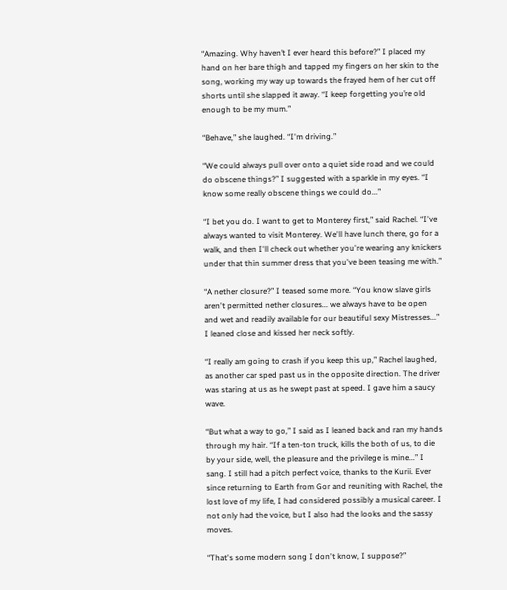“Amazing. Why haven’t I ever heard this before?” I placed my hand on her bare thigh and tapped my fingers on her skin to the song, working my way up towards the frayed hem of her cut off shorts until she slapped it away. “I keep forgetting you’re old enough to be my mum.”

“Behave,” she laughed. “I'm driving.”

“We could always pull over onto a quiet side road and we could do obscene things?” I suggested with a sparkle in my eyes. “I know some really obscene things we could do...”

“I bet you do. I want to get to Monterey first,” said Rachel. “I've always wanted to visit Monterey. We'll have lunch there, go for a walk, and then I'll check out whether you're wearing any knickers under that thin summer dress that you've been teasing me with.”

“A nether closure?” I teased some more. “You know slave girls aren't permitted nether closures... we always have to be open and wet and readily available for our beautiful sexy Mistresses...” I leaned close and kissed her neck softly.

“I really am going to crash if you keep this up,” Rachel laughed, as another car sped past us in the opposite direction. The driver was staring at us as he swept past at speed. I gave him a saucy wave.

“But what a way to go,” I said as I leaned back and ran my hands through my hair. “If a ten-ton truck, kills the both of us, to die by your side, well, the pleasure and the privilege is mine...” I sang. I still had a pitch perfect voice, thanks to the Kurii. Ever since returning to Earth from Gor and reuniting with Rachel, the lost love of my life, I had considered possibly a musical career. I not only had the voice, but I also had the looks and the sassy moves.

“That's some modern song I don't know, I suppose?”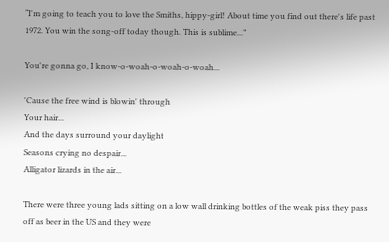“I'm going to teach you to love the Smiths, hippy-girl! About time you find out there's life past 1972. You win the song-off today though. This is sublime...”

You're gonna go, I know-o-woah-o-woah-o-woah...

'Cause the free wind is blowin' through
Your hair...
And the days surround your daylight
Seasons crying no despair...
Alligator lizards in the air...

There were three young lads sitting on a low wall drinking bottles of the weak piss they pass off as beer in the US and they were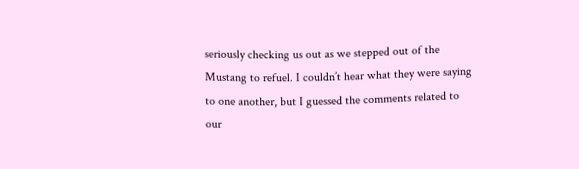seriously checking us out as we stepped out of the Mustang to refuel. I couldn’t hear what they were saying to one another, but I guessed the comments related to our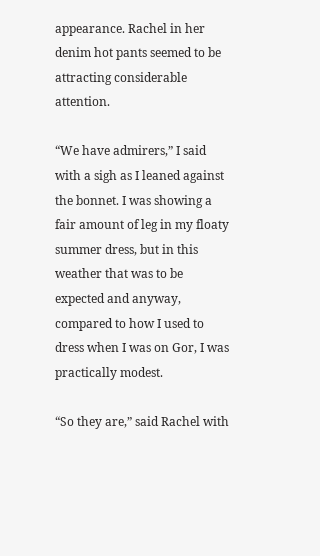appearance. Rachel in her denim hot pants seemed to be attracting considerable attention.

“We have admirers,” I said with a sigh as I leaned against the bonnet. I was showing a fair amount of leg in my floaty summer dress, but in this weather that was to be expected and anyway, compared to how I used to dress when I was on Gor, I was practically modest.

“So they are,” said Rachel with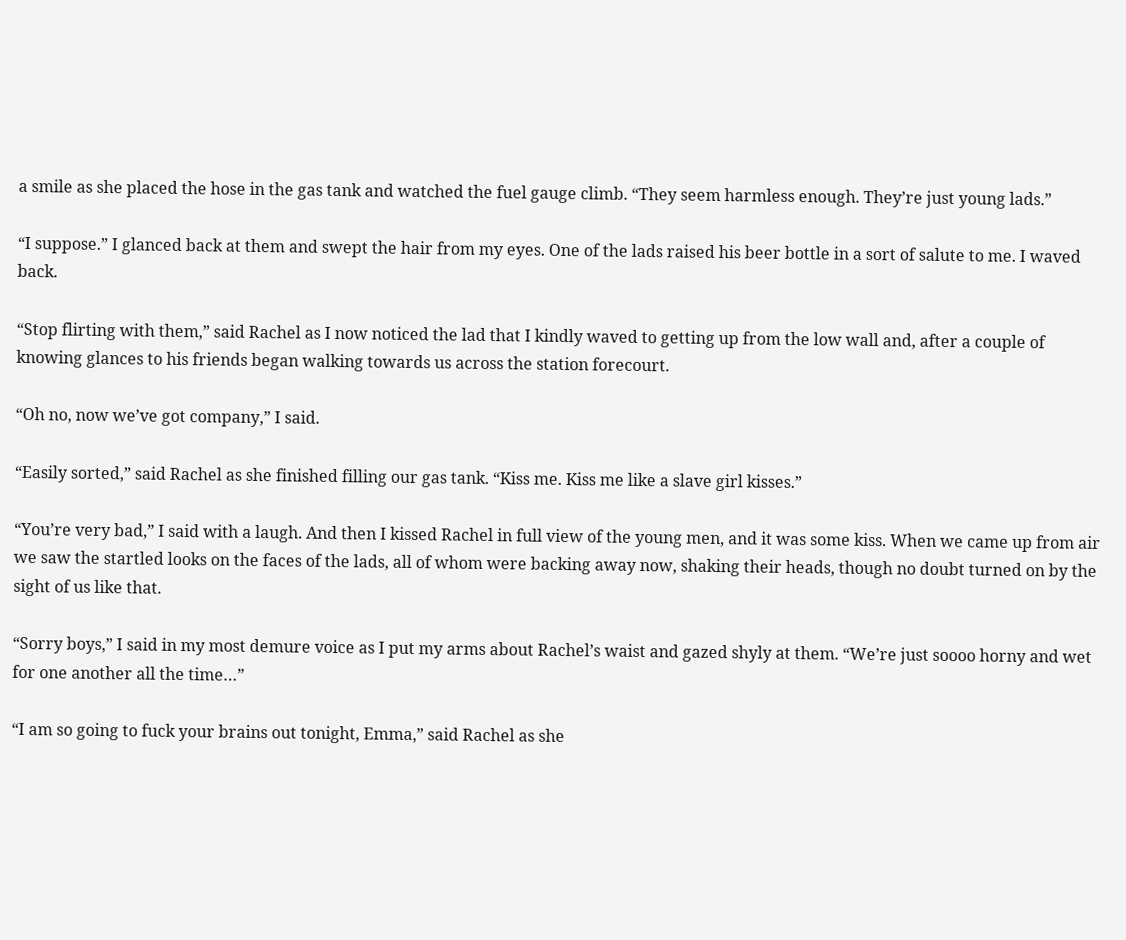a smile as she placed the hose in the gas tank and watched the fuel gauge climb. “They seem harmless enough. They’re just young lads.”

“I suppose.” I glanced back at them and swept the hair from my eyes. One of the lads raised his beer bottle in a sort of salute to me. I waved back.

“Stop flirting with them,” said Rachel as I now noticed the lad that I kindly waved to getting up from the low wall and, after a couple of knowing glances to his friends began walking towards us across the station forecourt.

“Oh no, now we’ve got company,” I said.

“Easily sorted,” said Rachel as she finished filling our gas tank. “Kiss me. Kiss me like a slave girl kisses.”

“You’re very bad,” I said with a laugh. And then I kissed Rachel in full view of the young men, and it was some kiss. When we came up from air we saw the startled looks on the faces of the lads, all of whom were backing away now, shaking their heads, though no doubt turned on by the sight of us like that.

“Sorry boys,” I said in my most demure voice as I put my arms about Rachel’s waist and gazed shyly at them. “We’re just soooo horny and wet for one another all the time…”

“I am so going to fuck your brains out tonight, Emma,” said Rachel as she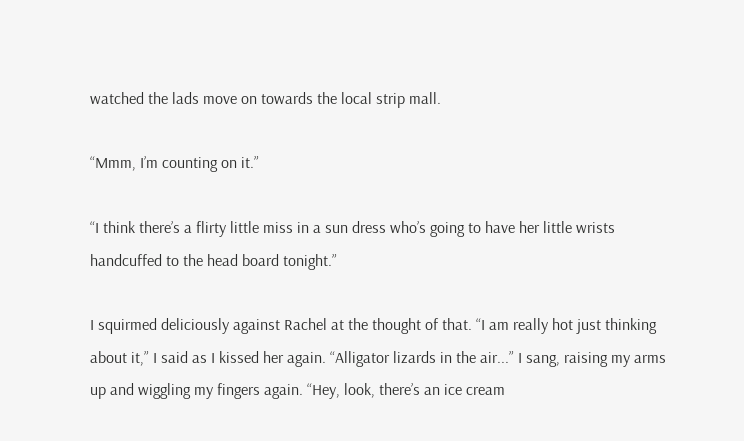watched the lads move on towards the local strip mall.

“Mmm, I’m counting on it.”

“I think there’s a flirty little miss in a sun dress who’s going to have her little wrists handcuffed to the head board tonight.”

I squirmed deliciously against Rachel at the thought of that. “I am really hot just thinking about it,” I said as I kissed her again. “Alligator lizards in the air...” I sang, raising my arms up and wiggling my fingers again. “Hey, look, there’s an ice cream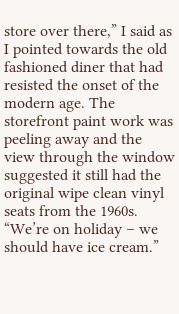store over there,” I said as I pointed towards the old fashioned diner that had resisted the onset of the modern age. The storefront paint work was peeling away and the view through the window suggested it still had the original wipe clean vinyl seats from the 1960s. “We’re on holiday – we should have ice cream.”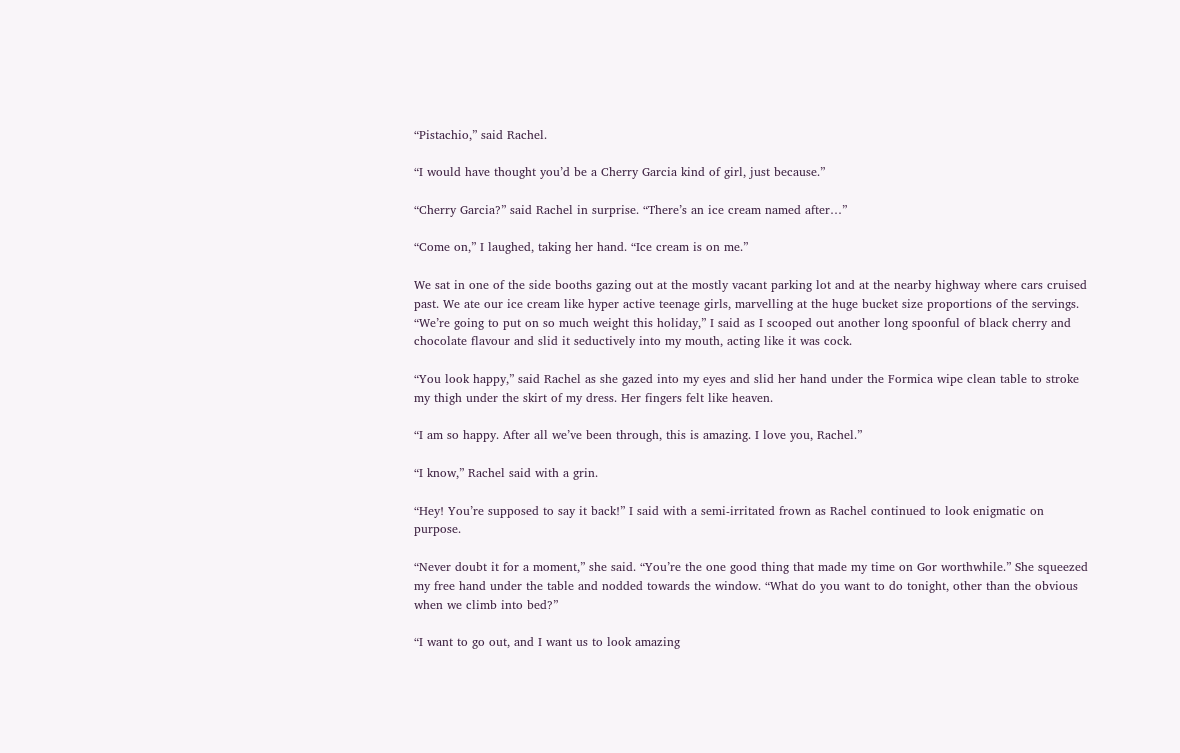“Pistachio,” said Rachel.

“I would have thought you’d be a Cherry Garcia kind of girl, just because.”

“Cherry Garcia?” said Rachel in surprise. “There’s an ice cream named after…”

“Come on,” I laughed, taking her hand. “Ice cream is on me.”

We sat in one of the side booths gazing out at the mostly vacant parking lot and at the nearby highway where cars cruised past. We ate our ice cream like hyper active teenage girls, marvelling at the huge bucket size proportions of the servings. “We’re going to put on so much weight this holiday,” I said as I scooped out another long spoonful of black cherry and chocolate flavour and slid it seductively into my mouth, acting like it was cock.

“You look happy,” said Rachel as she gazed into my eyes and slid her hand under the Formica wipe clean table to stroke my thigh under the skirt of my dress. Her fingers felt like heaven.

“I am so happy. After all we’ve been through, this is amazing. I love you, Rachel.”

“I know,” Rachel said with a grin.

“Hey! You’re supposed to say it back!” I said with a semi-irritated frown as Rachel continued to look enigmatic on purpose.

“Never doubt it for a moment,” she said. “You’re the one good thing that made my time on Gor worthwhile.” She squeezed my free hand under the table and nodded towards the window. “What do you want to do tonight, other than the obvious when we climb into bed?”

“I want to go out, and I want us to look amazing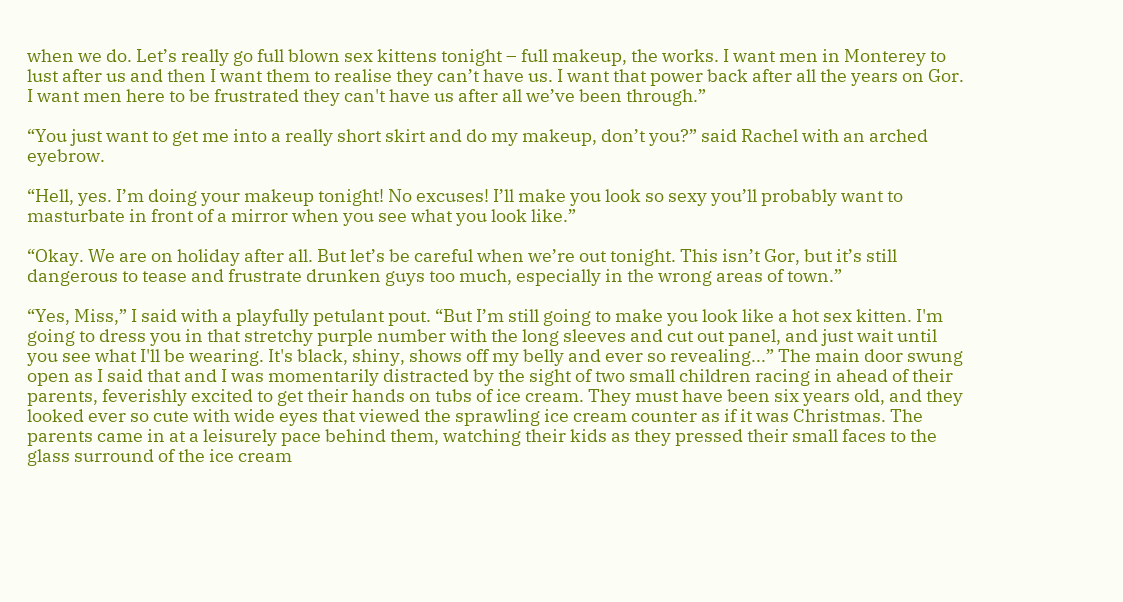when we do. Let’s really go full blown sex kittens tonight – full makeup, the works. I want men in Monterey to lust after us and then I want them to realise they can’t have us. I want that power back after all the years on Gor. I want men here to be frustrated they can't have us after all we’ve been through.”

“You just want to get me into a really short skirt and do my makeup, don’t you?” said Rachel with an arched eyebrow.

“Hell, yes. I’m doing your makeup tonight! No excuses! I’ll make you look so sexy you’ll probably want to masturbate in front of a mirror when you see what you look like.”

“Okay. We are on holiday after all. But let’s be careful when we’re out tonight. This isn’t Gor, but it’s still dangerous to tease and frustrate drunken guys too much, especially in the wrong areas of town.”

“Yes, Miss,” I said with a playfully petulant pout. “But I’m still going to make you look like a hot sex kitten. I'm going to dress you in that stretchy purple number with the long sleeves and cut out panel, and just wait until you see what I'll be wearing. It's black, shiny, shows off my belly and ever so revealing...” The main door swung open as I said that and I was momentarily distracted by the sight of two small children racing in ahead of their parents, feverishly excited to get their hands on tubs of ice cream. They must have been six years old, and they looked ever so cute with wide eyes that viewed the sprawling ice cream counter as if it was Christmas. The parents came in at a leisurely pace behind them, watching their kids as they pressed their small faces to the glass surround of the ice cream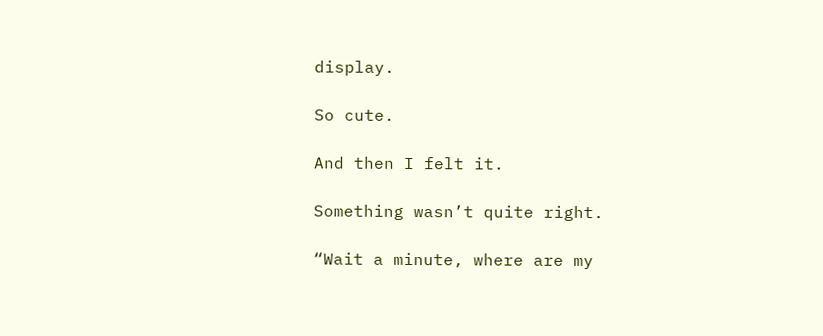display.

So cute.

And then I felt it.

Something wasn’t quite right.

“Wait a minute, where are my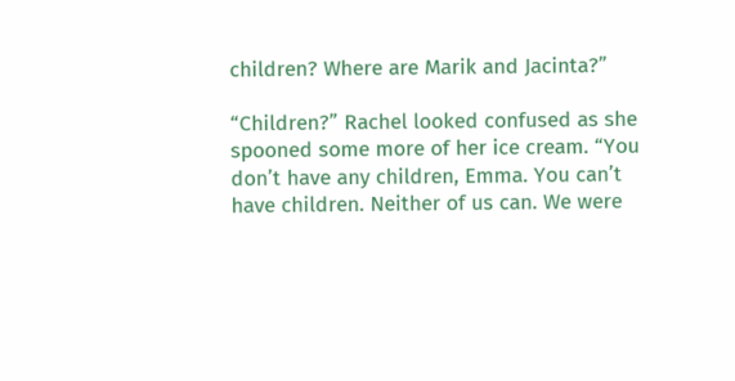children? Where are Marik and Jacinta?”

“Children?” Rachel looked confused as she spooned some more of her ice cream. “You don’t have any children, Emma. You can’t have children. Neither of us can. We were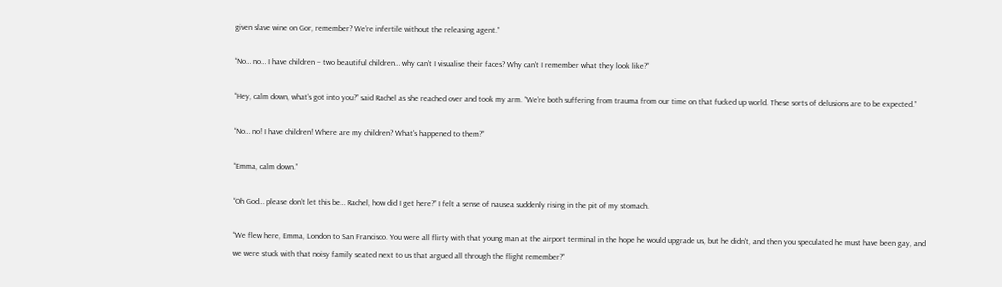given slave wine on Gor, remember? We’re infertile without the releasing agent.”

“No… no… I have children – two beautiful children… why can’t I visualise their faces? Why can’t I remember what they look like?”

“Hey, calm down, what’s got into you?” said Rachel as she reached over and took my arm. “We’re both suffering from trauma from our time on that fucked up world. These sorts of delusions are to be expected.”

“No… no! I have children! Where are my children? What's happened to them?”

“Emma, calm down.”

“Oh God… please don’t let this be… Rachel, how did I get here?” I felt a sense of nausea suddenly rising in the pit of my stomach.

“We flew here, Emma, London to San Francisco. You were all flirty with that young man at the airport terminal in the hope he would upgrade us, but he didn't, and then you speculated he must have been gay, and we were stuck with that noisy family seated next to us that argued all through the flight remember?”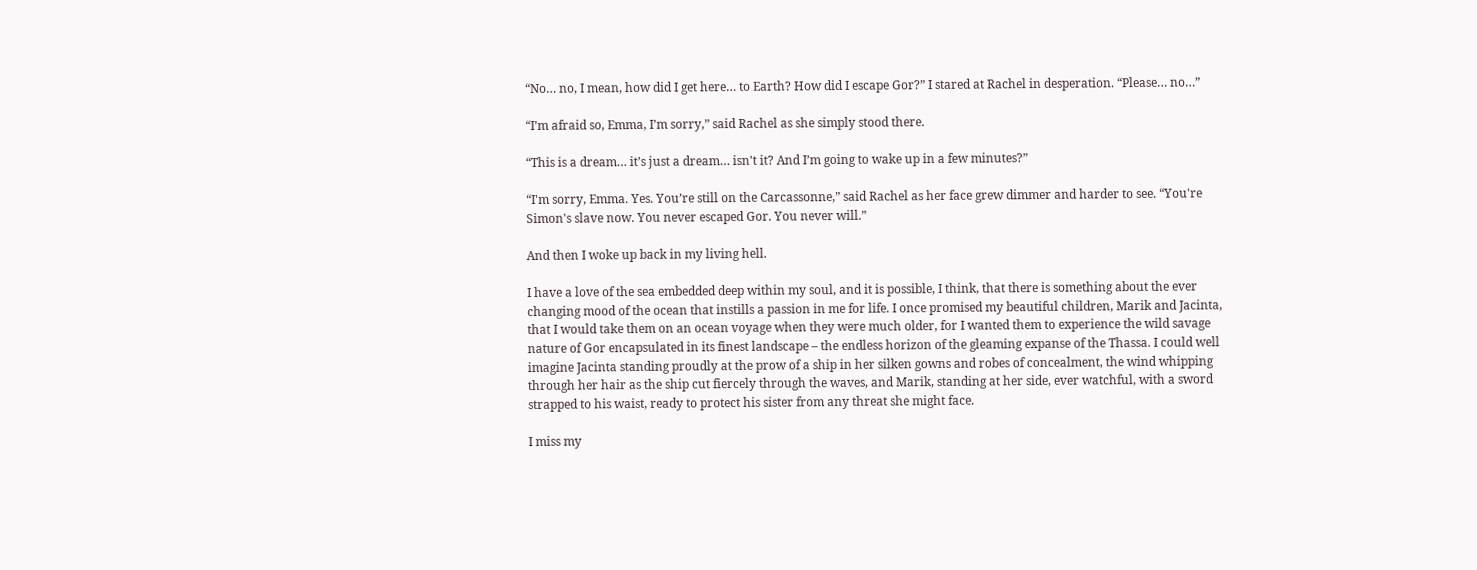“No… no, I mean, how did I get here… to Earth? How did I escape Gor?” I stared at Rachel in desperation. “Please… no…”

“I’m afraid so, Emma, I’m sorry,” said Rachel as she simply stood there.

“This is a dream… it’s just a dream… isn't it? And I’m going to wake up in a few minutes?”

“I'm sorry, Emma. Yes. You’re still on the Carcassonne,” said Rachel as her face grew dimmer and harder to see. “You're Simon's slave now. You never escaped Gor. You never will.”

And then I woke up back in my living hell.

I have a love of the sea embedded deep within my soul, and it is possible, I think, that there is something about the ever changing mood of the ocean that instills a passion in me for life. I once promised my beautiful children, Marik and Jacinta, that I would take them on an ocean voyage when they were much older, for I wanted them to experience the wild savage nature of Gor encapsulated in its finest landscape – the endless horizon of the gleaming expanse of the Thassa. I could well imagine Jacinta standing proudly at the prow of a ship in her silken gowns and robes of concealment, the wind whipping through her hair as the ship cut fiercely through the waves, and Marik, standing at her side, ever watchful, with a sword strapped to his waist, ready to protect his sister from any threat she might face.

I miss my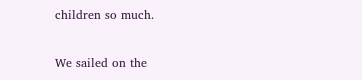children so much.

We sailed on the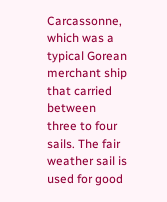Carcassonne, which was a typical Gorean merchant ship that carried between three to four sails. The fair weather sail is used for good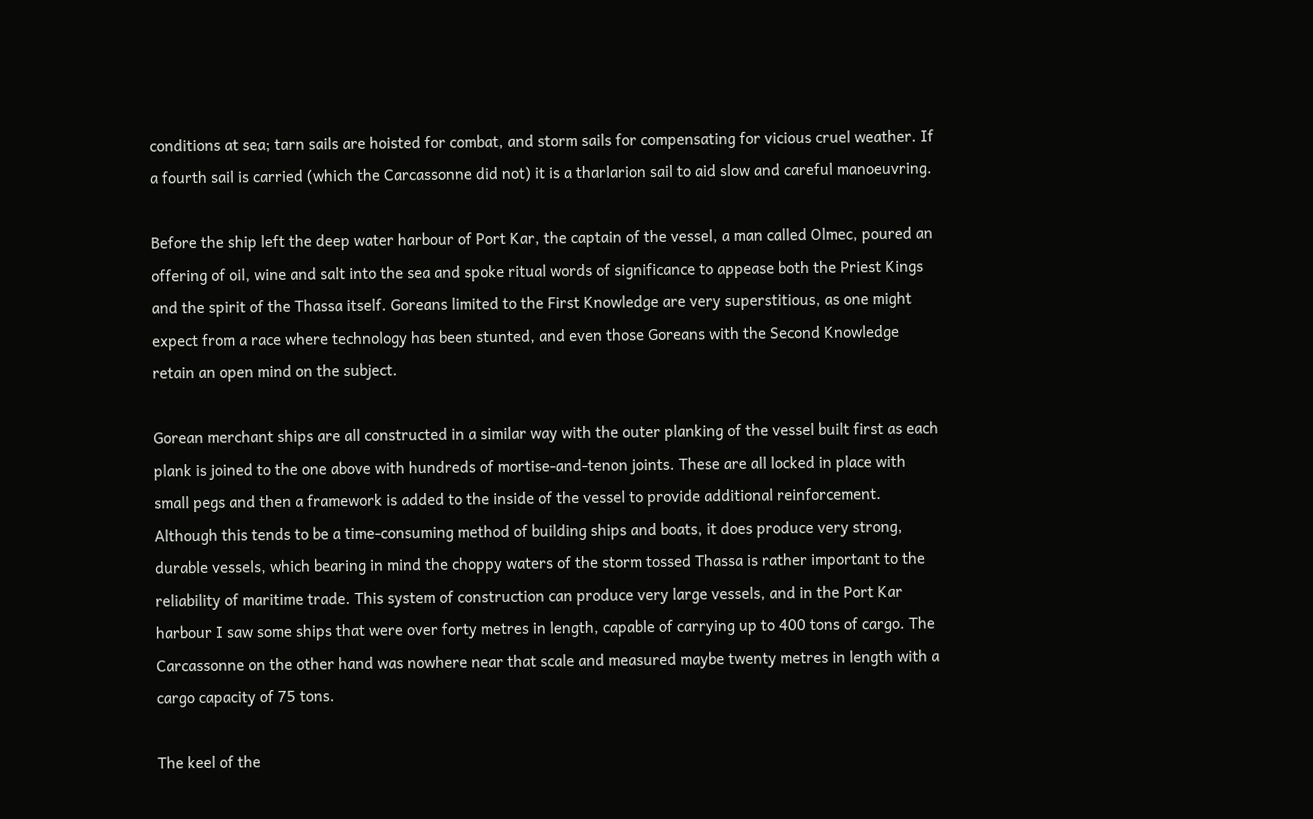conditions at sea; tarn sails are hoisted for combat, and storm sails for compensating for vicious cruel weather. If a fourth sail is carried (which the Carcassonne did not) it is a tharlarion sail to aid slow and careful manoeuvring.

Before the ship left the deep water harbour of Port Kar, the captain of the vessel, a man called Olmec, poured an offering of oil, wine and salt into the sea and spoke ritual words of significance to appease both the Priest Kings and the spirit of the Thassa itself. Goreans limited to the First Knowledge are very superstitious, as one might expect from a race where technology has been stunted, and even those Goreans with the Second Knowledge retain an open mind on the subject.

Gorean merchant ships are all constructed in a similar way with the outer planking of the vessel built first as each plank is joined to the one above with hundreds of mortise-and-tenon joints. These are all locked in place with small pegs and then a framework is added to the inside of the vessel to provide additional reinforcement. Although this tends to be a time-consuming method of building ships and boats, it does produce very strong, durable vessels, which bearing in mind the choppy waters of the storm tossed Thassa is rather important to the reliability of maritime trade. This system of construction can produce very large vessels, and in the Port Kar harbour I saw some ships that were over forty metres in length, capable of carrying up to 400 tons of cargo. The Carcassonne on the other hand was nowhere near that scale and measured maybe twenty metres in length with a cargo capacity of 75 tons.

The keel of the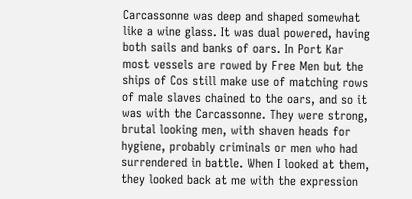Carcassonne was deep and shaped somewhat like a wine glass. It was dual powered, having both sails and banks of oars. In Port Kar most vessels are rowed by Free Men but the ships of Cos still make use of matching rows of male slaves chained to the oars, and so it was with the Carcassonne. They were strong, brutal looking men, with shaven heads for hygiene, probably criminals or men who had surrendered in battle. When I looked at them, they looked back at me with the expression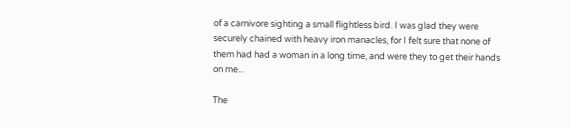of a carnivore sighting a small flightless bird. I was glad they were securely chained with heavy iron manacles, for I felt sure that none of them had had a woman in a long time, and were they to get their hands on me...

The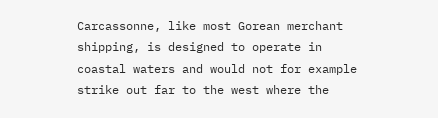Carcassonne, like most Gorean merchant shipping, is designed to operate in coastal waters and would not for example strike out far to the west where the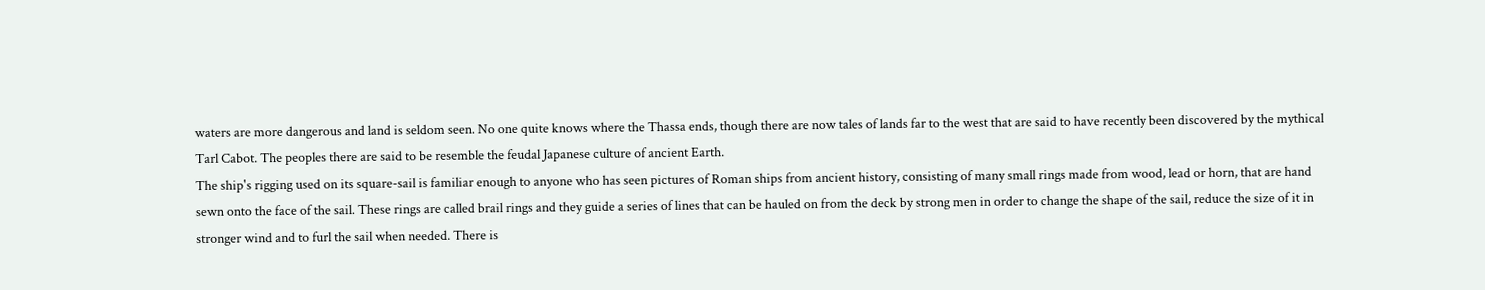waters are more dangerous and land is seldom seen. No one quite knows where the Thassa ends, though there are now tales of lands far to the west that are said to have recently been discovered by the mythical Tarl Cabot. The peoples there are said to be resemble the feudal Japanese culture of ancient Earth.
The ship's rigging used on its square-sail is familiar enough to anyone who has seen pictures of Roman ships from ancient history, consisting of many small rings made from wood, lead or horn, that are hand sewn onto the face of the sail. These rings are called brail rings and they guide a series of lines that can be hauled on from the deck by strong men in order to change the shape of the sail, reduce the size of it in stronger wind and to furl the sail when needed. There is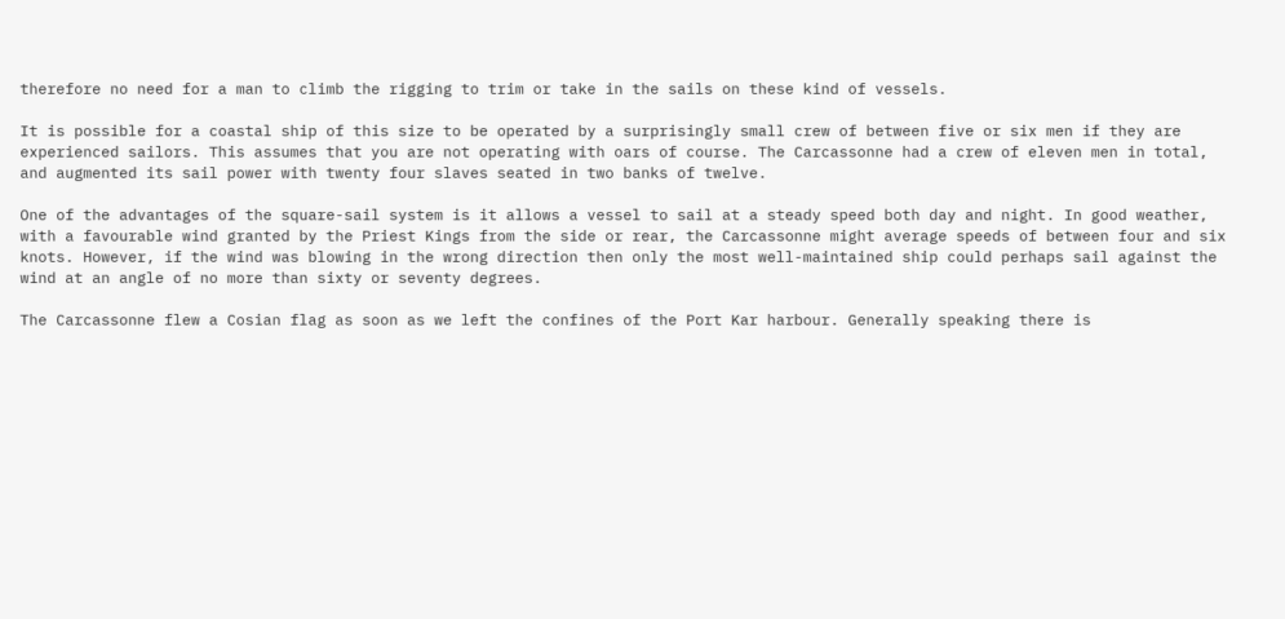therefore no need for a man to climb the rigging to trim or take in the sails on these kind of vessels.

It is possible for a coastal ship of this size to be operated by a surprisingly small crew of between five or six men if they are experienced sailors. This assumes that you are not operating with oars of course. The Carcassonne had a crew of eleven men in total, and augmented its sail power with twenty four slaves seated in two banks of twelve.

One of the advantages of the square-sail system is it allows a vessel to sail at a steady speed both day and night. In good weather, with a favourable wind granted by the Priest Kings from the side or rear, the Carcassonne might average speeds of between four and six knots. However, if the wind was blowing in the wrong direction then only the most well-maintained ship could perhaps sail against the wind at an angle of no more than sixty or seventy degrees.

The Carcassonne flew a Cosian flag as soon as we left the confines of the Port Kar harbour. Generally speaking there is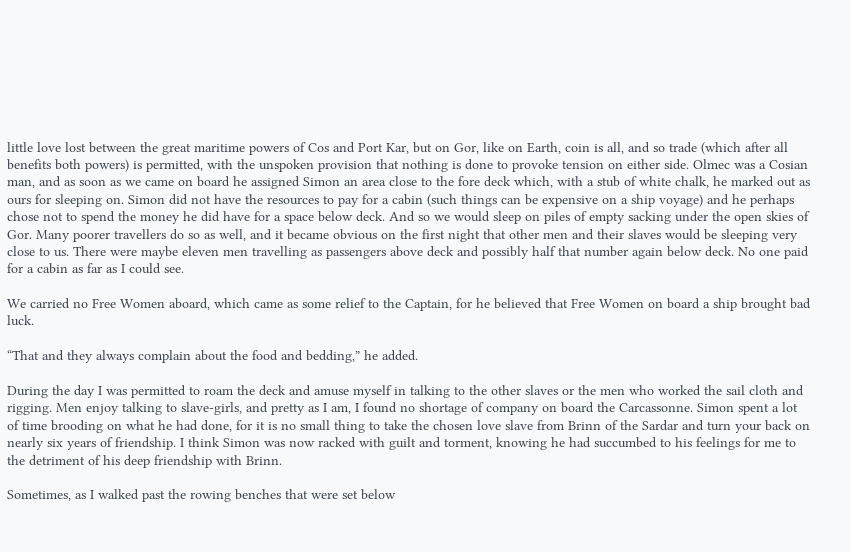little love lost between the great maritime powers of Cos and Port Kar, but on Gor, like on Earth, coin is all, and so trade (which after all benefits both powers) is permitted, with the unspoken provision that nothing is done to provoke tension on either side. Olmec was a Cosian man, and as soon as we came on board he assigned Simon an area close to the fore deck which, with a stub of white chalk, he marked out as ours for sleeping on. Simon did not have the resources to pay for a cabin (such things can be expensive on a ship voyage) and he perhaps chose not to spend the money he did have for a space below deck. And so we would sleep on piles of empty sacking under the open skies of Gor. Many poorer travellers do so as well, and it became obvious on the first night that other men and their slaves would be sleeping very close to us. There were maybe eleven men travelling as passengers above deck and possibly half that number again below deck. No one paid for a cabin as far as I could see.

We carried no Free Women aboard, which came as some relief to the Captain, for he believed that Free Women on board a ship brought bad luck.

“That and they always complain about the food and bedding,” he added.

During the day I was permitted to roam the deck and amuse myself in talking to the other slaves or the men who worked the sail cloth and rigging. Men enjoy talking to slave-girls, and pretty as I am, I found no shortage of company on board the Carcassonne. Simon spent a lot of time brooding on what he had done, for it is no small thing to take the chosen love slave from Brinn of the Sardar and turn your back on nearly six years of friendship. I think Simon was now racked with guilt and torment, knowing he had succumbed to his feelings for me to the detriment of his deep friendship with Brinn.

Sometimes, as I walked past the rowing benches that were set below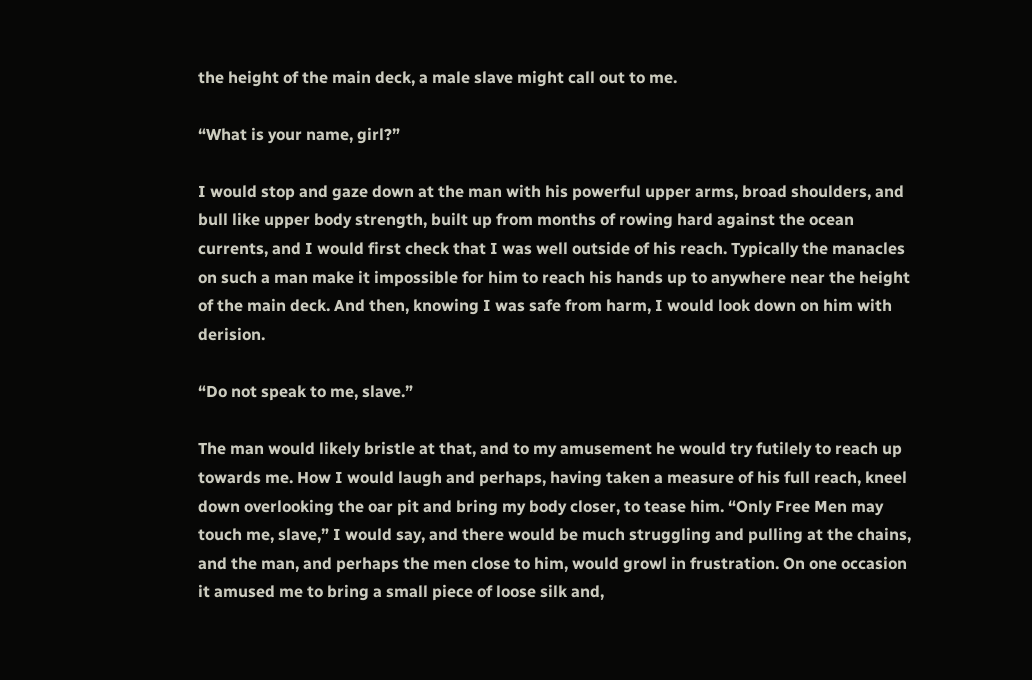the height of the main deck, a male slave might call out to me.

“What is your name, girl?”

I would stop and gaze down at the man with his powerful upper arms, broad shoulders, and bull like upper body strength, built up from months of rowing hard against the ocean currents, and I would first check that I was well outside of his reach. Typically the manacles on such a man make it impossible for him to reach his hands up to anywhere near the height of the main deck. And then, knowing I was safe from harm, I would look down on him with derision.

“Do not speak to me, slave.”

The man would likely bristle at that, and to my amusement he would try futilely to reach up towards me. How I would laugh and perhaps, having taken a measure of his full reach, kneel down overlooking the oar pit and bring my body closer, to tease him. “Only Free Men may touch me, slave,” I would say, and there would be much struggling and pulling at the chains, and the man, and perhaps the men close to him, would growl in frustration. On one occasion it amused me to bring a small piece of loose silk and,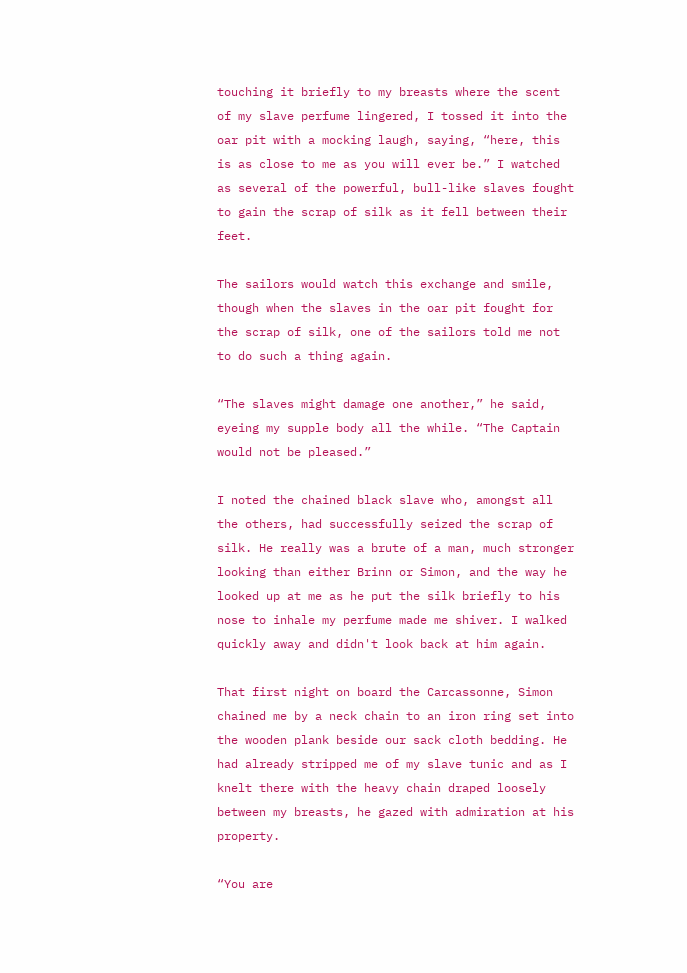touching it briefly to my breasts where the scent of my slave perfume lingered, I tossed it into the oar pit with a mocking laugh, saying, “here, this is as close to me as you will ever be.” I watched as several of the powerful, bull-like slaves fought to gain the scrap of silk as it fell between their feet.

The sailors would watch this exchange and smile, though when the slaves in the oar pit fought for the scrap of silk, one of the sailors told me not to do such a thing again.

“The slaves might damage one another,” he said, eyeing my supple body all the while. “The Captain would not be pleased.”

I noted the chained black slave who, amongst all the others, had successfully seized the scrap of silk. He really was a brute of a man, much stronger looking than either Brinn or Simon, and the way he looked up at me as he put the silk briefly to his nose to inhale my perfume made me shiver. I walked quickly away and didn't look back at him again.

That first night on board the Carcassonne, Simon chained me by a neck chain to an iron ring set into the wooden plank beside our sack cloth bedding. He had already stripped me of my slave tunic and as I knelt there with the heavy chain draped loosely between my breasts, he gazed with admiration at his property.

“You are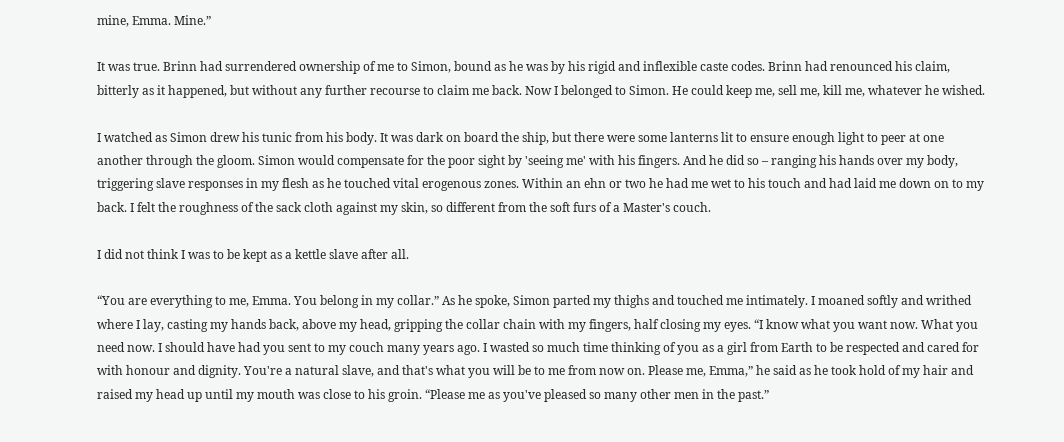mine, Emma. Mine.”

It was true. Brinn had surrendered ownership of me to Simon, bound as he was by his rigid and inflexible caste codes. Brinn had renounced his claim, bitterly as it happened, but without any further recourse to claim me back. Now I belonged to Simon. He could keep me, sell me, kill me, whatever he wished.

I watched as Simon drew his tunic from his body. It was dark on board the ship, but there were some lanterns lit to ensure enough light to peer at one another through the gloom. Simon would compensate for the poor sight by 'seeing me' with his fingers. And he did so – ranging his hands over my body, triggering slave responses in my flesh as he touched vital erogenous zones. Within an ehn or two he had me wet to his touch and had laid me down on to my back. I felt the roughness of the sack cloth against my skin, so different from the soft furs of a Master's couch.

I did not think I was to be kept as a kettle slave after all.

“You are everything to me, Emma. You belong in my collar.” As he spoke, Simon parted my thighs and touched me intimately. I moaned softly and writhed where I lay, casting my hands back, above my head, gripping the collar chain with my fingers, half closing my eyes. “I know what you want now. What you need now. I should have had you sent to my couch many years ago. I wasted so much time thinking of you as a girl from Earth to be respected and cared for with honour and dignity. You're a natural slave, and that's what you will be to me from now on. Please me, Emma,” he said as he took hold of my hair and raised my head up until my mouth was close to his groin. “Please me as you've pleased so many other men in the past.”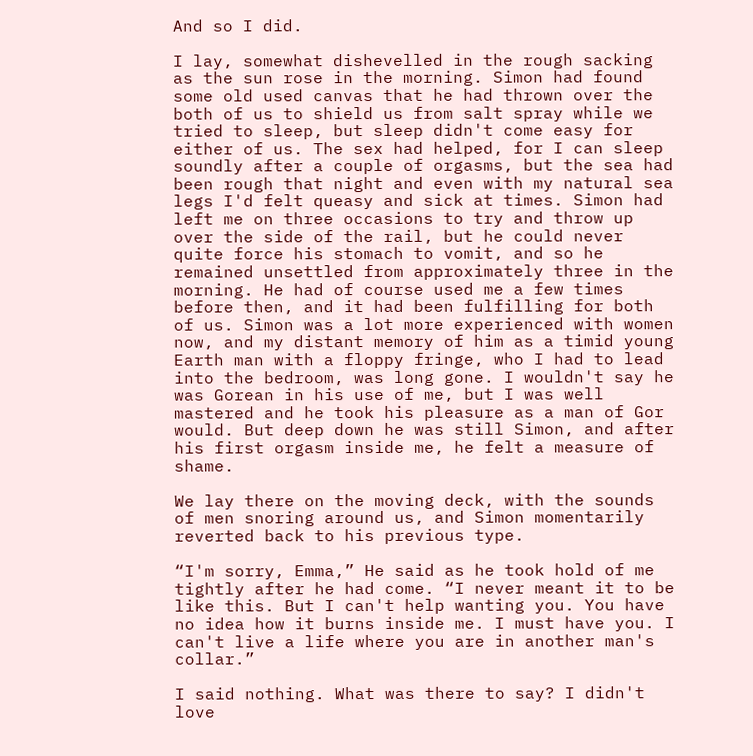And so I did.

I lay, somewhat dishevelled in the rough sacking as the sun rose in the morning. Simon had found some old used canvas that he had thrown over the both of us to shield us from salt spray while we tried to sleep, but sleep didn't come easy for either of us. The sex had helped, for I can sleep soundly after a couple of orgasms, but the sea had been rough that night and even with my natural sea legs I'd felt queasy and sick at times. Simon had left me on three occasions to try and throw up over the side of the rail, but he could never quite force his stomach to vomit, and so he remained unsettled from approximately three in the morning. He had of course used me a few times before then, and it had been fulfilling for both of us. Simon was a lot more experienced with women now, and my distant memory of him as a timid young Earth man with a floppy fringe, who I had to lead into the bedroom, was long gone. I wouldn't say he was Gorean in his use of me, but I was well mastered and he took his pleasure as a man of Gor would. But deep down he was still Simon, and after his first orgasm inside me, he felt a measure of shame.

We lay there on the moving deck, with the sounds of men snoring around us, and Simon momentarily reverted back to his previous type.

“I'm sorry, Emma,” He said as he took hold of me tightly after he had come. “I never meant it to be like this. But I can't help wanting you. You have no idea how it burns inside me. I must have you. I can't live a life where you are in another man's collar.”

I said nothing. What was there to say? I didn't love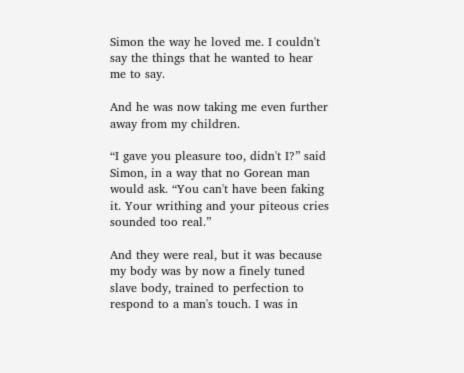Simon the way he loved me. I couldn't say the things that he wanted to hear me to say.

And he was now taking me even further away from my children.

“I gave you pleasure too, didn't I?” said Simon, in a way that no Gorean man would ask. “You can't have been faking it. Your writhing and your piteous cries sounded too real.”

And they were real, but it was because my body was by now a finely tuned slave body, trained to perfection to respond to a man's touch. I was in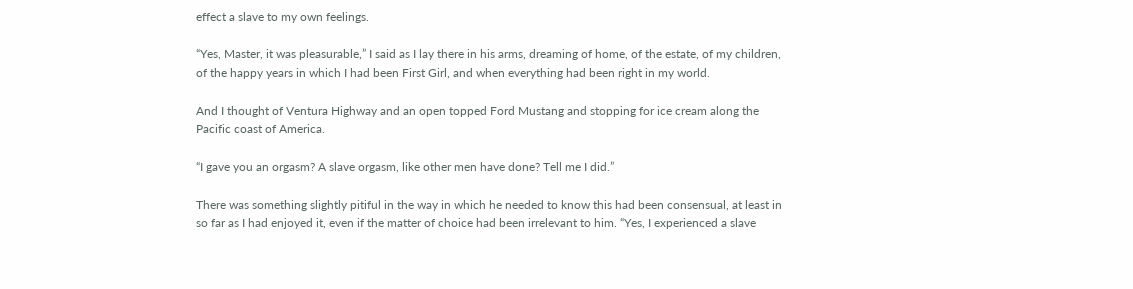effect a slave to my own feelings.

“Yes, Master, it was pleasurable,” I said as I lay there in his arms, dreaming of home, of the estate, of my children, of the happy years in which I had been First Girl, and when everything had been right in my world.

And I thought of Ventura Highway and an open topped Ford Mustang and stopping for ice cream along the Pacific coast of America.

“I gave you an orgasm? A slave orgasm, like other men have done? Tell me I did.”

There was something slightly pitiful in the way in which he needed to know this had been consensual, at least in so far as I had enjoyed it, even if the matter of choice had been irrelevant to him. “Yes, I experienced a slave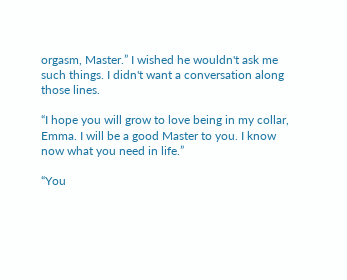orgasm, Master.” I wished he wouldn't ask me such things. I didn't want a conversation along those lines.

“I hope you will grow to love being in my collar, Emma. I will be a good Master to you. I know now what you need in life.”

“You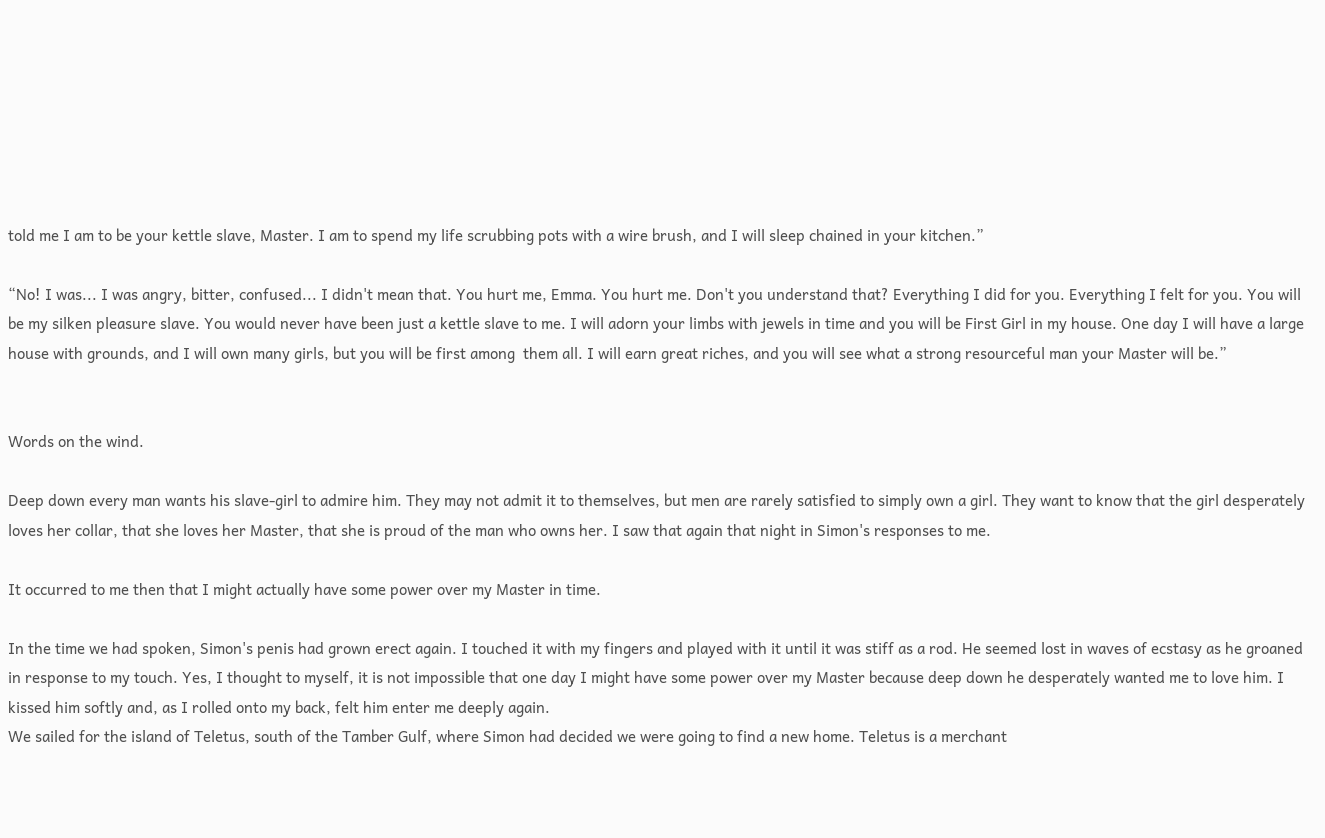told me I am to be your kettle slave, Master. I am to spend my life scrubbing pots with a wire brush, and I will sleep chained in your kitchen.”

“No! I was... I was angry, bitter, confused... I didn't mean that. You hurt me, Emma. You hurt me. Don't you understand that? Everything I did for you. Everything I felt for you. You will be my silken pleasure slave. You would never have been just a kettle slave to me. I will adorn your limbs with jewels in time and you will be First Girl in my house. One day I will have a large house with grounds, and I will own many girls, but you will be first among  them all. I will earn great riches, and you will see what a strong resourceful man your Master will be.”


Words on the wind.

Deep down every man wants his slave-girl to admire him. They may not admit it to themselves, but men are rarely satisfied to simply own a girl. They want to know that the girl desperately loves her collar, that she loves her Master, that she is proud of the man who owns her. I saw that again that night in Simon's responses to me.

It occurred to me then that I might actually have some power over my Master in time.

In the time we had spoken, Simon's penis had grown erect again. I touched it with my fingers and played with it until it was stiff as a rod. He seemed lost in waves of ecstasy as he groaned in response to my touch. Yes, I thought to myself, it is not impossible that one day I might have some power over my Master because deep down he desperately wanted me to love him. I kissed him softly and, as I rolled onto my back, felt him enter me deeply again.
We sailed for the island of Teletus, south of the Tamber Gulf, where Simon had decided we were going to find a new home. Teletus is a merchant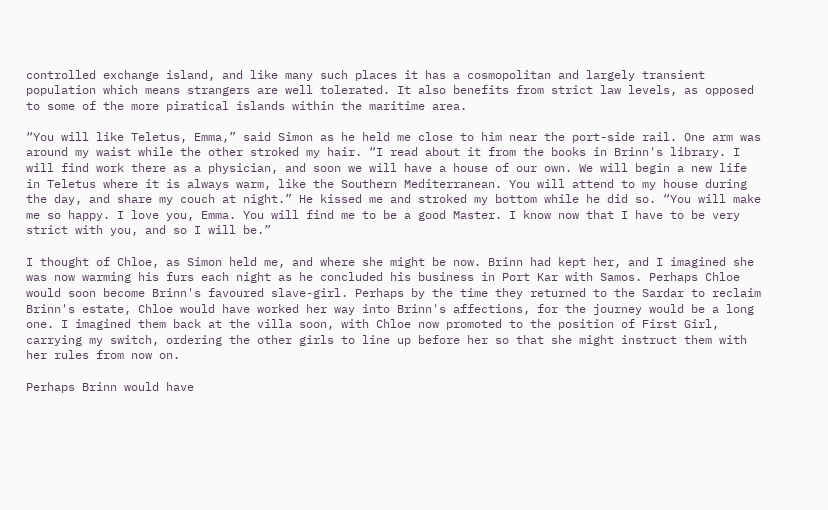controlled exchange island, and like many such places it has a cosmopolitan and largely transient population which means strangers are well tolerated. It also benefits from strict law levels, as opposed to some of the more piratical islands within the maritime area.

“You will like Teletus, Emma,” said Simon as he held me close to him near the port-side rail. One arm was around my waist while the other stroked my hair. “I read about it from the books in Brinn's library. I will find work there as a physician, and soon we will have a house of our own. We will begin a new life in Teletus where it is always warm, like the Southern Mediterranean. You will attend to my house during the day, and share my couch at night.” He kissed me and stroked my bottom while he did so. “You will make me so happy. I love you, Emma. You will find me to be a good Master. I know now that I have to be very strict with you, and so I will be.”

I thought of Chloe, as Simon held me, and where she might be now. Brinn had kept her, and I imagined she was now warming his furs each night as he concluded his business in Port Kar with Samos. Perhaps Chloe would soon become Brinn's favoured slave-girl. Perhaps by the time they returned to the Sardar to reclaim Brinn's estate, Chloe would have worked her way into Brinn's affections, for the journey would be a long one. I imagined them back at the villa soon, with Chloe now promoted to the position of First Girl, carrying my switch, ordering the other girls to line up before her so that she might instruct them with her rules from now on.

Perhaps Brinn would have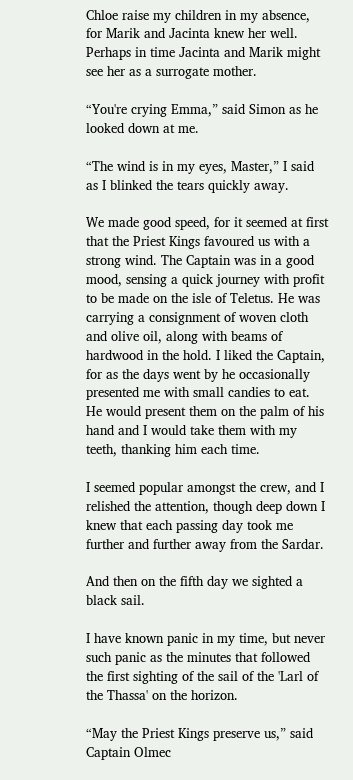Chloe raise my children in my absence, for Marik and Jacinta knew her well. Perhaps in time Jacinta and Marik might see her as a surrogate mother.

“You're crying Emma,” said Simon as he looked down at me.

“The wind is in my eyes, Master,” I said as I blinked the tears quickly away.

We made good speed, for it seemed at first that the Priest Kings favoured us with a strong wind. The Captain was in a good mood, sensing a quick journey with profit to be made on the isle of Teletus. He was carrying a consignment of woven cloth and olive oil, along with beams of hardwood in the hold. I liked the Captain, for as the days went by he occasionally presented me with small candies to eat. He would present them on the palm of his hand and I would take them with my teeth, thanking him each time.

I seemed popular amongst the crew, and I relished the attention, though deep down I knew that each passing day took me further and further away from the Sardar.

And then on the fifth day we sighted a black sail.

I have known panic in my time, but never such panic as the minutes that followed the first sighting of the sail of the 'Larl of the Thassa' on the horizon.

“May the Priest Kings preserve us,” said Captain Olmec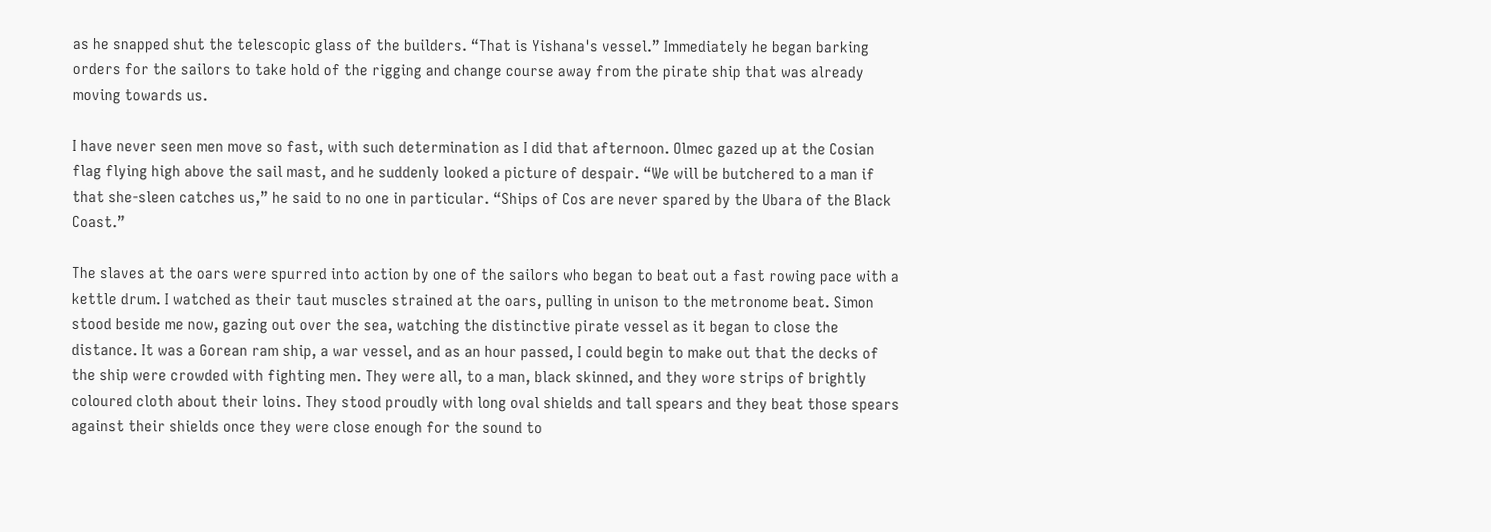as he snapped shut the telescopic glass of the builders. “That is Yishana's vessel.” Immediately he began barking orders for the sailors to take hold of the rigging and change course away from the pirate ship that was already moving towards us.

I have never seen men move so fast, with such determination as I did that afternoon. Olmec gazed up at the Cosian flag flying high above the sail mast, and he suddenly looked a picture of despair. “We will be butchered to a man if that she-sleen catches us,” he said to no one in particular. “Ships of Cos are never spared by the Ubara of the Black Coast.”

The slaves at the oars were spurred into action by one of the sailors who began to beat out a fast rowing pace with a kettle drum. I watched as their taut muscles strained at the oars, pulling in unison to the metronome beat. Simon stood beside me now, gazing out over the sea, watching the distinctive pirate vessel as it began to close the distance. It was a Gorean ram ship, a war vessel, and as an hour passed, I could begin to make out that the decks of the ship were crowded with fighting men. They were all, to a man, black skinned, and they wore strips of brightly coloured cloth about their loins. They stood proudly with long oval shields and tall spears and they beat those spears against their shields once they were close enough for the sound to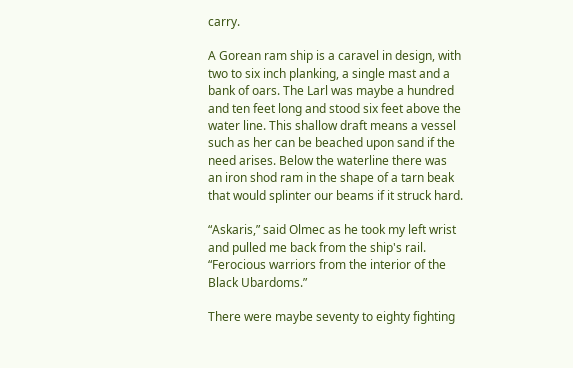carry.

A Gorean ram ship is a caravel in design, with two to six inch planking, a single mast and a bank of oars. The Larl was maybe a hundred and ten feet long and stood six feet above the water line. This shallow draft means a vessel such as her can be beached upon sand if the need arises. Below the waterline there was an iron shod ram in the shape of a tarn beak that would splinter our beams if it struck hard.

“Askaris,” said Olmec as he took my left wrist and pulled me back from the ship's rail. “Ferocious warriors from the interior of the Black Ubardoms.”

There were maybe seventy to eighty fighting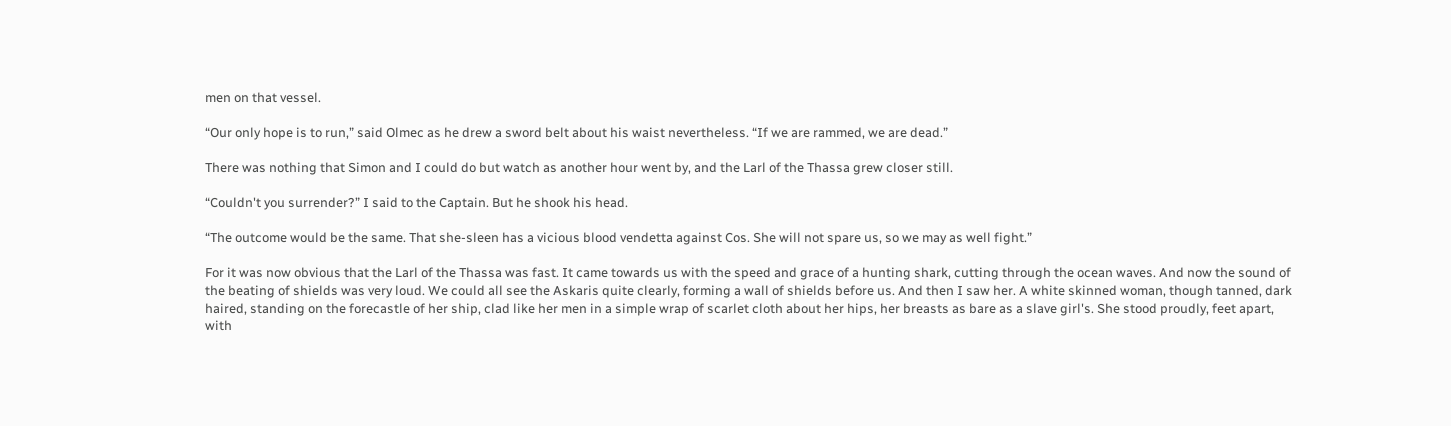men on that vessel.

“Our only hope is to run,” said Olmec as he drew a sword belt about his waist nevertheless. “If we are rammed, we are dead.”

There was nothing that Simon and I could do but watch as another hour went by, and the Larl of the Thassa grew closer still.

“Couldn't you surrender?” I said to the Captain. But he shook his head.

“The outcome would be the same. That she-sleen has a vicious blood vendetta against Cos. She will not spare us, so we may as well fight.”

For it was now obvious that the Larl of the Thassa was fast. It came towards us with the speed and grace of a hunting shark, cutting through the ocean waves. And now the sound of the beating of shields was very loud. We could all see the Askaris quite clearly, forming a wall of shields before us. And then I saw her. A white skinned woman, though tanned, dark haired, standing on the forecastle of her ship, clad like her men in a simple wrap of scarlet cloth about her hips, her breasts as bare as a slave girl's. She stood proudly, feet apart, with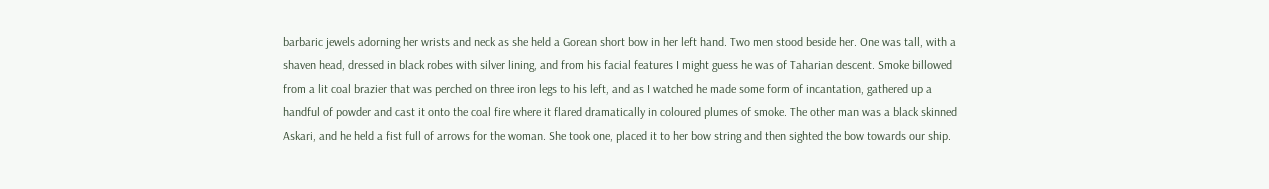barbaric jewels adorning her wrists and neck as she held a Gorean short bow in her left hand. Two men stood beside her. One was tall, with a shaven head, dressed in black robes with silver lining, and from his facial features I might guess he was of Taharian descent. Smoke billowed from a lit coal brazier that was perched on three iron legs to his left, and as I watched he made some form of incantation, gathered up a handful of powder and cast it onto the coal fire where it flared dramatically in coloured plumes of smoke. The other man was a black skinned Askari, and he held a fist full of arrows for the woman. She took one, placed it to her bow string and then sighted the bow towards our ship.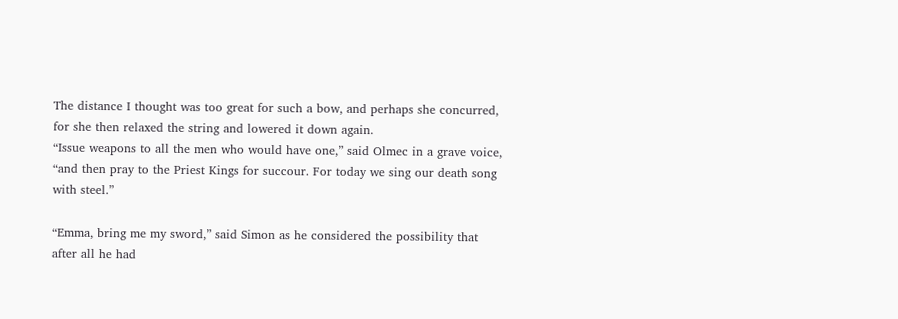The distance I thought was too great for such a bow, and perhaps she concurred, for she then relaxed the string and lowered it down again.
“Issue weapons to all the men who would have one,” said Olmec in a grave voice, “and then pray to the Priest Kings for succour. For today we sing our death song with steel.”

“Emma, bring me my sword,” said Simon as he considered the possibility that after all he had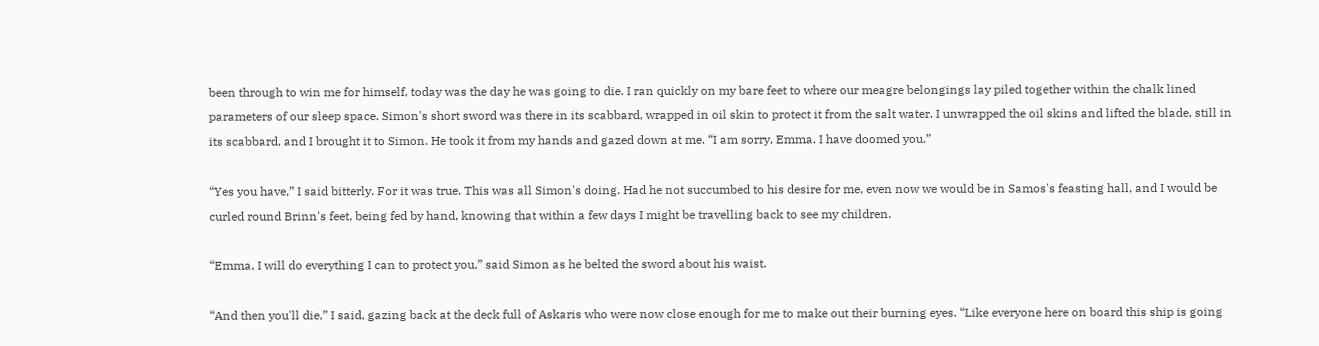been through to win me for himself, today was the day he was going to die. I ran quickly on my bare feet to where our meagre belongings lay piled together within the chalk lined parameters of our sleep space. Simon's short sword was there in its scabbard, wrapped in oil skin to protect it from the salt water. I unwrapped the oil skins and lifted the blade, still in its scabbard, and I brought it to Simon. He took it from my hands and gazed down at me. “I am sorry, Emma. I have doomed you.”

“Yes you have,” I said bitterly. For it was true. This was all Simon's doing. Had he not succumbed to his desire for me, even now we would be in Samos's feasting hall, and I would be curled round Brinn's feet, being fed by hand, knowing that within a few days I might be travelling back to see my children.

“Emma, I will do everything I can to protect you,” said Simon as he belted the sword about his waist.

“And then you'll die,” I said, gazing back at the deck full of Askaris who were now close enough for me to make out their burning eyes. “Like everyone here on board this ship is going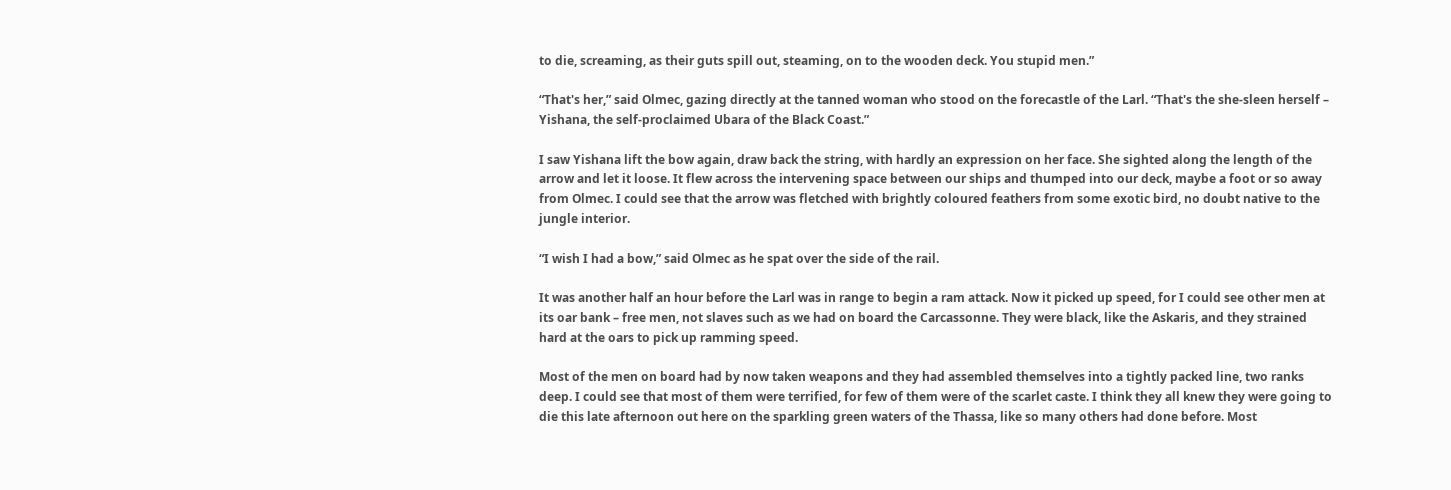to die, screaming, as their guts spill out, steaming, on to the wooden deck. You stupid men.”

“That's her,” said Olmec, gazing directly at the tanned woman who stood on the forecastle of the Larl. “That's the she-sleen herself – Yishana, the self-proclaimed Ubara of the Black Coast.”

I saw Yishana lift the bow again, draw back the string, with hardly an expression on her face. She sighted along the length of the arrow and let it loose. It flew across the intervening space between our ships and thumped into our deck, maybe a foot or so away from Olmec. I could see that the arrow was fletched with brightly coloured feathers from some exotic bird, no doubt native to the jungle interior.

“I wish I had a bow,” said Olmec as he spat over the side of the rail.

It was another half an hour before the Larl was in range to begin a ram attack. Now it picked up speed, for I could see other men at its oar bank – free men, not slaves such as we had on board the Carcassonne. They were black, like the Askaris, and they strained hard at the oars to pick up ramming speed.

Most of the men on board had by now taken weapons and they had assembled themselves into a tightly packed line, two ranks deep. I could see that most of them were terrified, for few of them were of the scarlet caste. I think they all knew they were going to die this late afternoon out here on the sparkling green waters of the Thassa, like so many others had done before. Most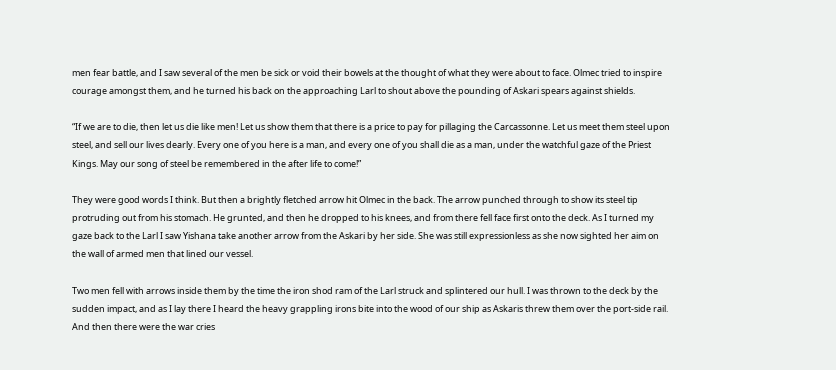men fear battle, and I saw several of the men be sick or void their bowels at the thought of what they were about to face. Olmec tried to inspire courage amongst them, and he turned his back on the approaching Larl to shout above the pounding of Askari spears against shields.

“If we are to die, then let us die like men! Let us show them that there is a price to pay for pillaging the Carcassonne. Let us meet them steel upon steel, and sell our lives dearly. Every one of you here is a man, and every one of you shall die as a man, under the watchful gaze of the Priest Kings. May our song of steel be remembered in the after life to come!”

They were good words I think. But then a brightly fletched arrow hit Olmec in the back. The arrow punched through to show its steel tip protruding out from his stomach. He grunted, and then he dropped to his knees, and from there fell face first onto the deck. As I turned my gaze back to the Larl I saw Yishana take another arrow from the Askari by her side. She was still expressionless as she now sighted her aim on the wall of armed men that lined our vessel.

Two men fell with arrows inside them by the time the iron shod ram of the Larl struck and splintered our hull. I was thrown to the deck by the sudden impact, and as I lay there I heard the heavy grappling irons bite into the wood of our ship as Askaris threw them over the port-side rail. And then there were the war cries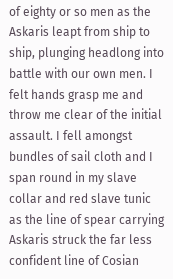of eighty or so men as the Askaris leapt from ship to ship, plunging headlong into battle with our own men. I felt hands grasp me and throw me clear of the initial assault. I fell amongst bundles of sail cloth and I span round in my slave collar and red slave tunic as the line of spear carrying Askaris struck the far less confident line of Cosian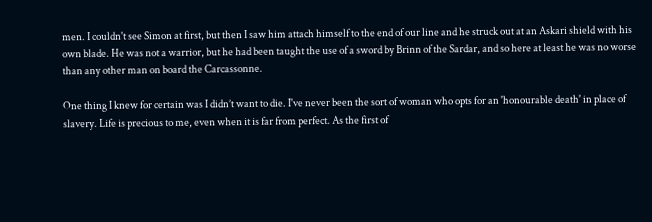men. I couldn't see Simon at first, but then I saw him attach himself to the end of our line and he struck out at an Askari shield with his own blade. He was not a warrior, but he had been taught the use of a sword by Brinn of the Sardar, and so here at least he was no worse than any other man on board the Carcassonne.

One thing I knew for certain was I didn’t want to die. I've never been the sort of woman who opts for an 'honourable death' in place of slavery. Life is precious to me, even when it is far from perfect. As the first of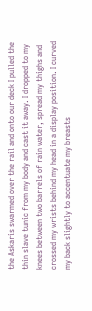the Askaris swarmed over the rail and onto our deck I pulled the thin slave tunic from my body and cast it away. I dropped to my knees between two barrels of rain water, spread my thighs and crossed my wrists behind my head in a display position. I curved my back slightly to accentuate my breasts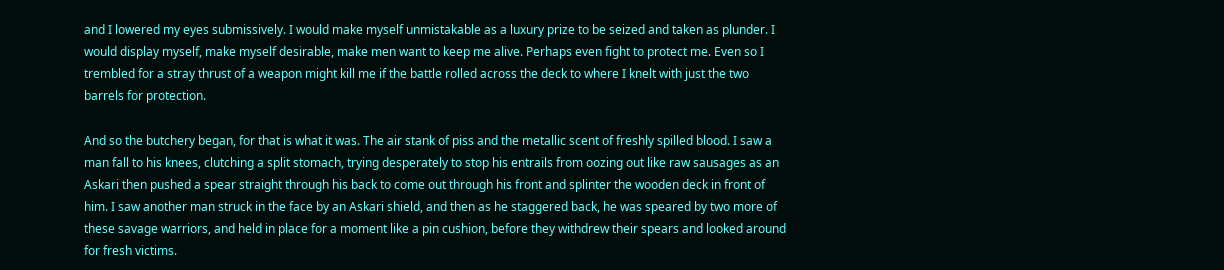and I lowered my eyes submissively. I would make myself unmistakable as a luxury prize to be seized and taken as plunder. I would display myself, make myself desirable, make men want to keep me alive. Perhaps even fight to protect me. Even so I trembled for a stray thrust of a weapon might kill me if the battle rolled across the deck to where I knelt with just the two barrels for protection.

And so the butchery began, for that is what it was. The air stank of piss and the metallic scent of freshly spilled blood. I saw a man fall to his knees, clutching a split stomach, trying desperately to stop his entrails from oozing out like raw sausages as an Askari then pushed a spear straight through his back to come out through his front and splinter the wooden deck in front of him. I saw another man struck in the face by an Askari shield, and then as he staggered back, he was speared by two more of these savage warriors, and held in place for a moment like a pin cushion, before they withdrew their spears and looked around for fresh victims.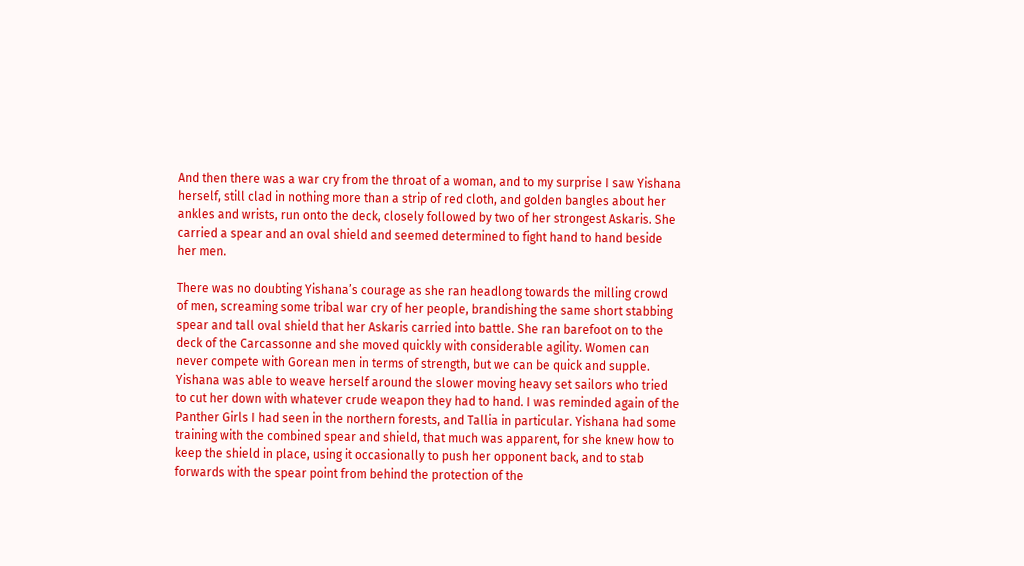And then there was a war cry from the throat of a woman, and to my surprise I saw Yishana herself, still clad in nothing more than a strip of red cloth, and golden bangles about her ankles and wrists, run onto the deck, closely followed by two of her strongest Askaris. She carried a spear and an oval shield and seemed determined to fight hand to hand beside her men.

There was no doubting Yishana’s courage as she ran headlong towards the milling crowd of men, screaming some tribal war cry of her people, brandishing the same short stabbing spear and tall oval shield that her Askaris carried into battle. She ran barefoot on to the deck of the Carcassonne and she moved quickly with considerable agility. Women can never compete with Gorean men in terms of strength, but we can be quick and supple. Yishana was able to weave herself around the slower moving heavy set sailors who tried to cut her down with whatever crude weapon they had to hand. I was reminded again of the Panther Girls I had seen in the northern forests, and Tallia in particular. Yishana had some training with the combined spear and shield, that much was apparent, for she knew how to keep the shield in place, using it occasionally to push her opponent back, and to stab forwards with the spear point from behind the protection of the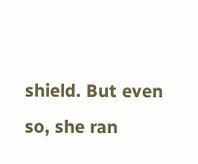shield. But even so, she ran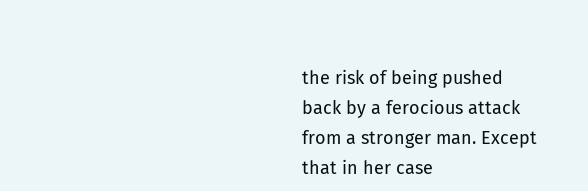the risk of being pushed back by a ferocious attack from a stronger man. Except that in her case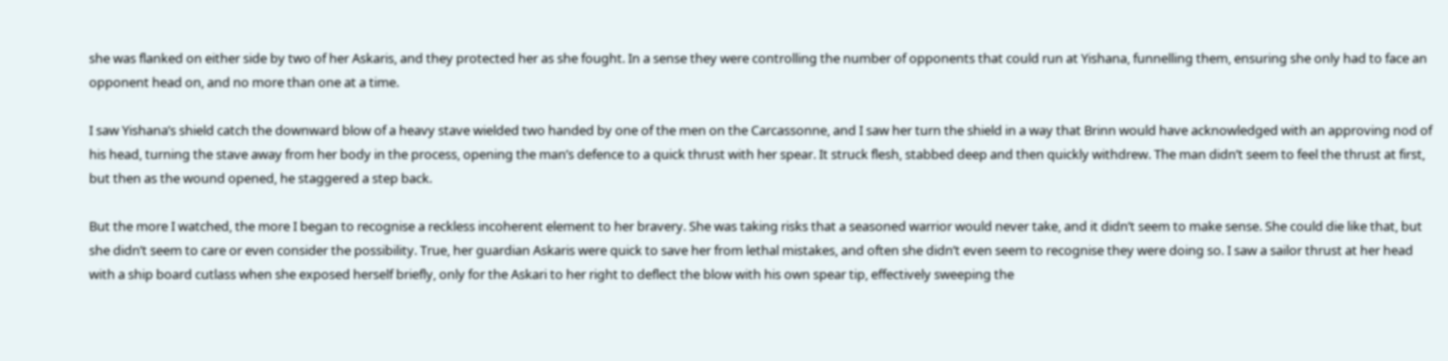she was flanked on either side by two of her Askaris, and they protected her as she fought. In a sense they were controlling the number of opponents that could run at Yishana, funnelling them, ensuring she only had to face an opponent head on, and no more than one at a time.

I saw Yishana’s shield catch the downward blow of a heavy stave wielded two handed by one of the men on the Carcassonne, and I saw her turn the shield in a way that Brinn would have acknowledged with an approving nod of his head, turning the stave away from her body in the process, opening the man’s defence to a quick thrust with her spear. It struck flesh, stabbed deep and then quickly withdrew. The man didn’t seem to feel the thrust at first, but then as the wound opened, he staggered a step back.

But the more I watched, the more I began to recognise a reckless incoherent element to her bravery. She was taking risks that a seasoned warrior would never take, and it didn’t seem to make sense. She could die like that, but she didn’t seem to care or even consider the possibility. True, her guardian Askaris were quick to save her from lethal mistakes, and often she didn’t even seem to recognise they were doing so. I saw a sailor thrust at her head with a ship board cutlass when she exposed herself briefly, only for the Askari to her right to deflect the blow with his own spear tip, effectively sweeping the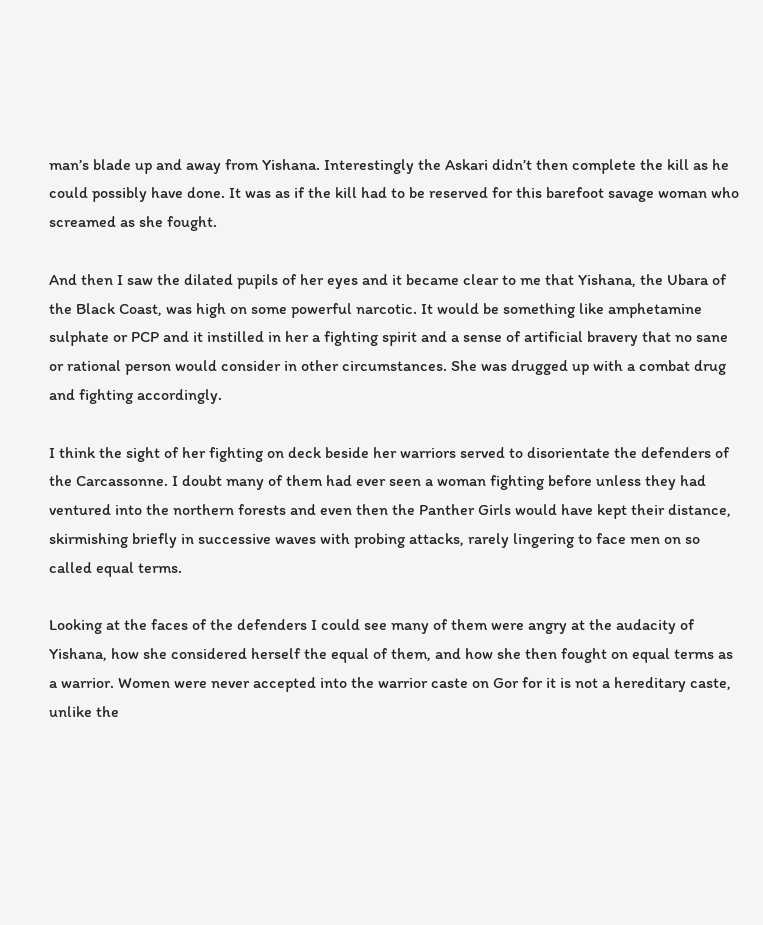man’s blade up and away from Yishana. Interestingly the Askari didn’t then complete the kill as he could possibly have done. It was as if the kill had to be reserved for this barefoot savage woman who screamed as she fought.

And then I saw the dilated pupils of her eyes and it became clear to me that Yishana, the Ubara of the Black Coast, was high on some powerful narcotic. It would be something like amphetamine sulphate or PCP and it instilled in her a fighting spirit and a sense of artificial bravery that no sane or rational person would consider in other circumstances. She was drugged up with a combat drug and fighting accordingly.

I think the sight of her fighting on deck beside her warriors served to disorientate the defenders of the Carcassonne. I doubt many of them had ever seen a woman fighting before unless they had ventured into the northern forests and even then the Panther Girls would have kept their distance, skirmishing briefly in successive waves with probing attacks, rarely lingering to face men on so called equal terms.

Looking at the faces of the defenders I could see many of them were angry at the audacity of Yishana, how she considered herself the equal of them, and how she then fought on equal terms as a warrior. Women were never accepted into the warrior caste on Gor for it is not a hereditary caste, unlike the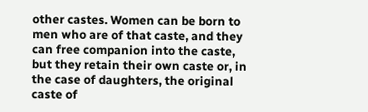other castes. Women can be born to men who are of that caste, and they can free companion into the caste, but they retain their own caste or, in the case of daughters, the original caste of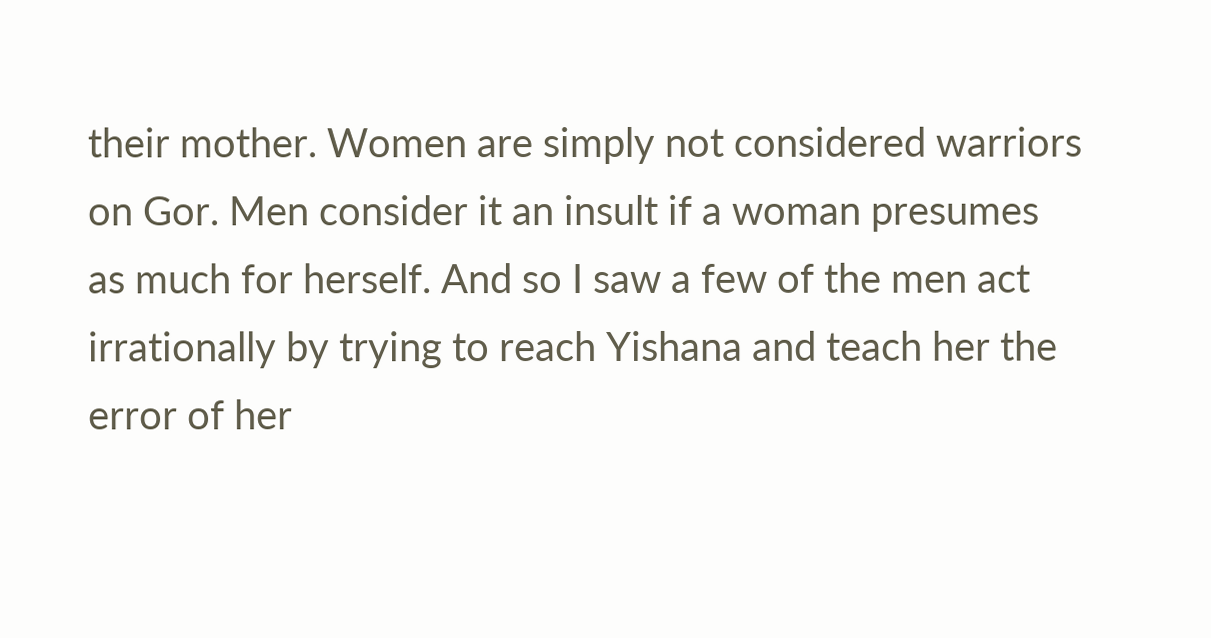their mother. Women are simply not considered warriors on Gor. Men consider it an insult if a woman presumes as much for herself. And so I saw a few of the men act irrationally by trying to reach Yishana and teach her the error of her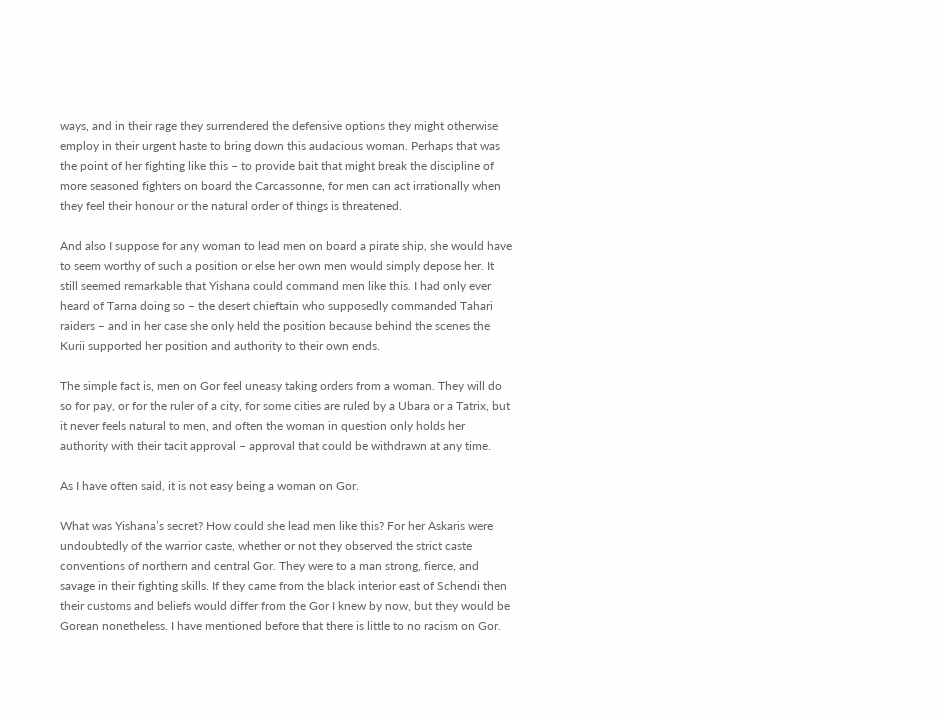ways, and in their rage they surrendered the defensive options they might otherwise employ in their urgent haste to bring down this audacious woman. Perhaps that was the point of her fighting like this – to provide bait that might break the discipline of more seasoned fighters on board the Carcassonne, for men can act irrationally when they feel their honour or the natural order of things is threatened.

And also I suppose for any woman to lead men on board a pirate ship, she would have to seem worthy of such a position or else her own men would simply depose her. It still seemed remarkable that Yishana could command men like this. I had only ever heard of Tarna doing so – the desert chieftain who supposedly commanded Tahari raiders – and in her case she only held the position because behind the scenes the Kurii supported her position and authority to their own ends.

The simple fact is, men on Gor feel uneasy taking orders from a woman. They will do so for pay, or for the ruler of a city, for some cities are ruled by a Ubara or a Tatrix, but it never feels natural to men, and often the woman in question only holds her authority with their tacit approval – approval that could be withdrawn at any time.

As I have often said, it is not easy being a woman on Gor.

What was Yishana’s secret? How could she lead men like this? For her Askaris were undoubtedly of the warrior caste, whether or not they observed the strict caste conventions of northern and central Gor. They were to a man strong, fierce, and savage in their fighting skills. If they came from the black interior east of Schendi then their customs and beliefs would differ from the Gor I knew by now, but they would be Gorean nonetheless. I have mentioned before that there is little to no racism on Gor.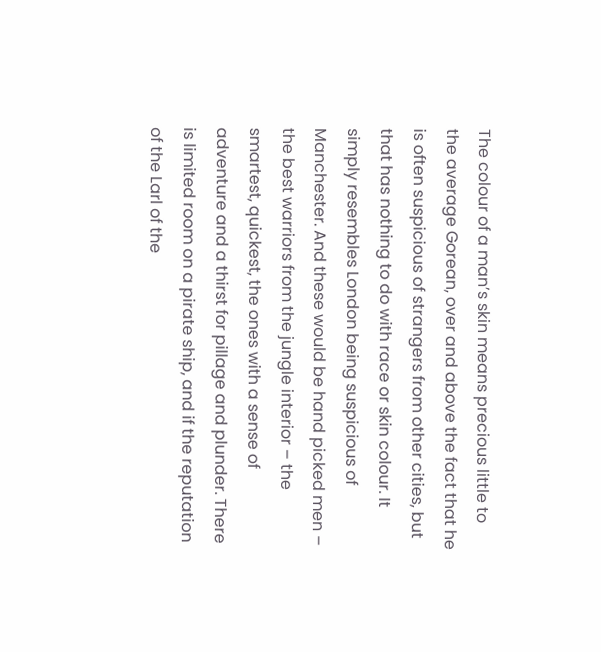The colour of a man’s skin means precious little to the average Gorean, over and above the fact that he is often suspicious of strangers from other cities, but that has nothing to do with race or skin colour. It simply resembles London being suspicious of Manchester. And these would be hand picked men – the best warriors from the jungle interior – the smartest, quickest, the ones with a sense of adventure and a thirst for pillage and plunder. There is limited room on a pirate ship, and if the reputation of the Larl of the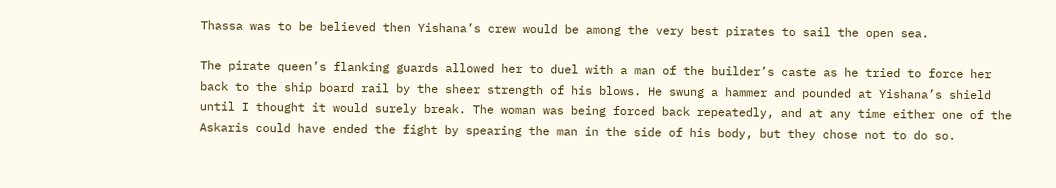Thassa was to be believed then Yishana’s crew would be among the very best pirates to sail the open sea.

The pirate queen’s flanking guards allowed her to duel with a man of the builder’s caste as he tried to force her back to the ship board rail by the sheer strength of his blows. He swung a hammer and pounded at Yishana’s shield until I thought it would surely break. The woman was being forced back repeatedly, and at any time either one of the Askaris could have ended the fight by spearing the man in the side of his body, but they chose not to do so.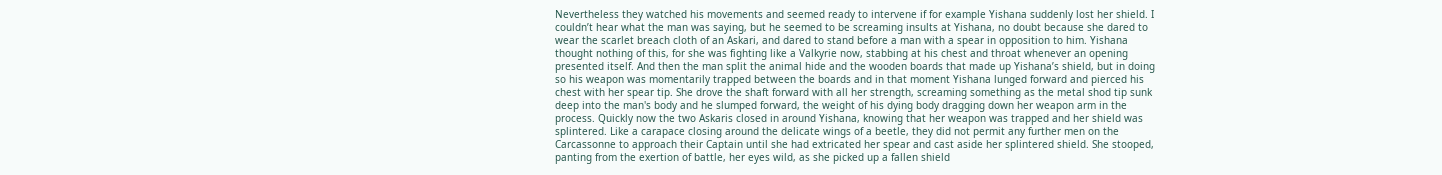Nevertheless they watched his movements and seemed ready to intervene if for example Yishana suddenly lost her shield. I couldn’t hear what the man was saying, but he seemed to be screaming insults at Yishana, no doubt because she dared to wear the scarlet breach cloth of an Askari, and dared to stand before a man with a spear in opposition to him. Yishana thought nothing of this, for she was fighting like a Valkyrie now, stabbing at his chest and throat whenever an opening presented itself. And then the man split the animal hide and the wooden boards that made up Yishana’s shield, but in doing so his weapon was momentarily trapped between the boards and in that moment Yishana lunged forward and pierced his chest with her spear tip. She drove the shaft forward with all her strength, screaming something as the metal shod tip sunk deep into the man's body and he slumped forward, the weight of his dying body dragging down her weapon arm in the process. Quickly now the two Askaris closed in around Yishana, knowing that her weapon was trapped and her shield was splintered. Like a carapace closing around the delicate wings of a beetle, they did not permit any further men on the Carcassonne to approach their Captain until she had extricated her spear and cast aside her splintered shield. She stooped, panting from the exertion of battle, her eyes wild, as she picked up a fallen shield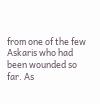from one of the few Askaris who had been wounded so far. As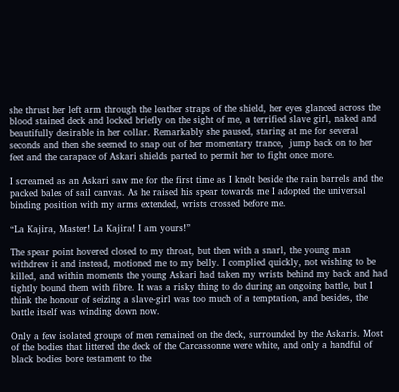she thrust her left arm through the leather straps of the shield, her eyes glanced across the blood stained deck and locked briefly on the sight of me, a terrified slave girl, naked and beautifully desirable in her collar. Remarkably she paused, staring at me for several seconds and then she seemed to snap out of her momentary trance,  jump back on to her feet and the carapace of Askari shields parted to permit her to fight once more.

I screamed as an Askari saw me for the first time as I knelt beside the rain barrels and the packed bales of sail canvas. As he raised his spear towards me I adopted the universal binding position with my arms extended, wrists crossed before me.

“La Kajira, Master! La Kajira! I am yours!”

The spear point hovered closed to my throat, but then with a snarl, the young man withdrew it and instead, motioned me to my belly. I complied quickly, not wishing to be killed, and within moments the young Askari had taken my wrists behind my back and had tightly bound them with fibre. It was a risky thing to do during an ongoing battle, but I think the honour of seizing a slave-girl was too much of a temptation, and besides, the battle itself was winding down now.

Only a few isolated groups of men remained on the deck, surrounded by the Askaris. Most of the bodies that littered the deck of the Carcassonne were white, and only a handful of black bodies bore testament to the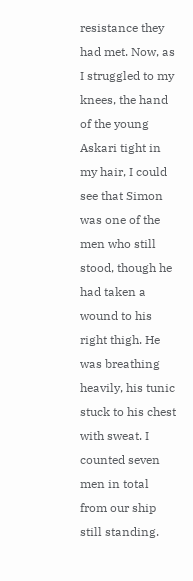resistance they had met. Now, as I struggled to my knees, the hand of the young Askari tight in my hair, I could see that Simon was one of the men who still stood, though he had taken a wound to his right thigh. He was breathing heavily, his tunic stuck to his chest with sweat. I counted seven men in total from our ship still standing.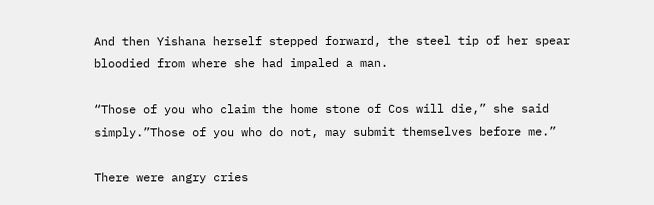And then Yishana herself stepped forward, the steel tip of her spear bloodied from where she had impaled a man.

“Those of you who claim the home stone of Cos will die,” she said simply.”Those of you who do not, may submit themselves before me.”

There were angry cries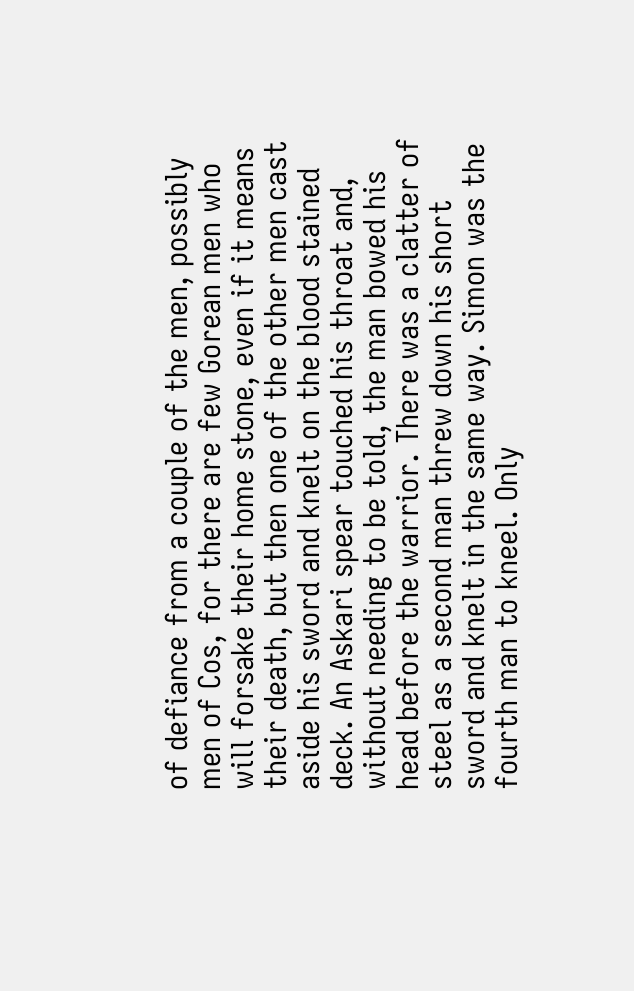of defiance from a couple of the men, possibly men of Cos, for there are few Gorean men who will forsake their home stone, even if it means their death, but then one of the other men cast aside his sword and knelt on the blood stained deck. An Askari spear touched his throat and, without needing to be told, the man bowed his head before the warrior. There was a clatter of steel as a second man threw down his short sword and knelt in the same way. Simon was the fourth man to kneel. Only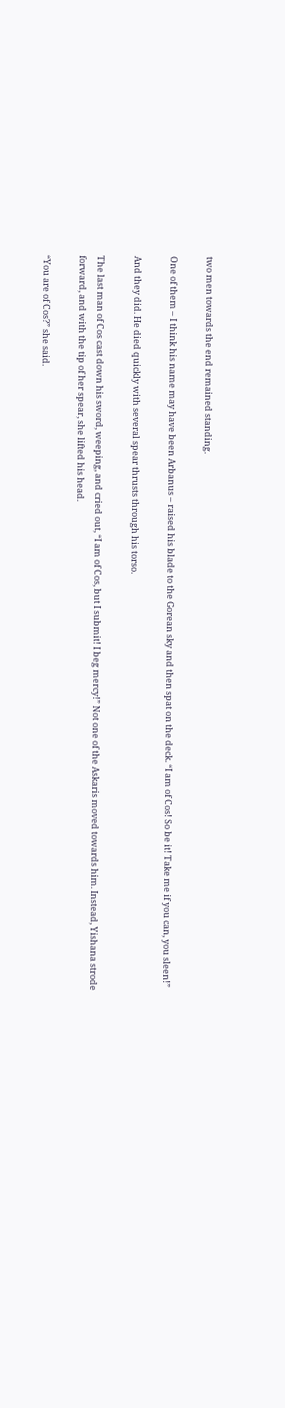two men towards the end remained standing.

One of them – I think his name may have been Arbanus – raised his blade to the Gorean sky and then spat on the deck. “I am of Cos! So be it! Take me if you can, you sleen!”

And they did. He died quickly with several spear thrusts through his torso.

The last man of Cos cast down his sword, weeping, and cried out, “I am of Cos, but I submit! I beg mercy!” Not one of the Askaris moved towards him. Instead, Yishana strode forward, and with the tip of her spear, she lifted his head.

“You are of Cos?” she said.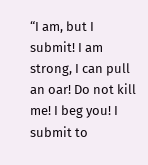“I am, but I submit! I am strong, I can pull an oar! Do not kill me! I beg you! I submit to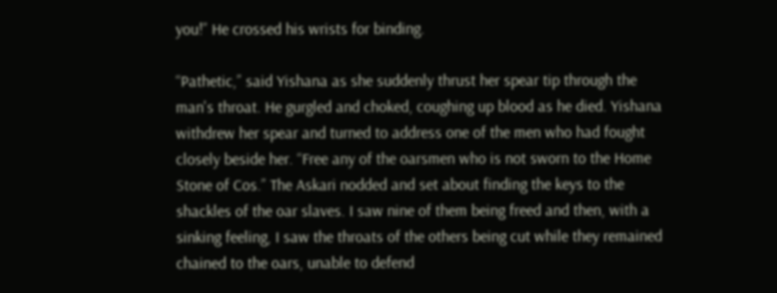you!” He crossed his wrists for binding.

“Pathetic,” said Yishana as she suddenly thrust her spear tip through the man's throat. He gurgled and choked, coughing up blood as he died. Yishana withdrew her spear and turned to address one of the men who had fought closely beside her. “Free any of the oarsmen who is not sworn to the Home Stone of Cos.” The Askari nodded and set about finding the keys to the shackles of the oar slaves. I saw nine of them being freed and then, with a sinking feeling, I saw the throats of the others being cut while they remained chained to the oars, unable to defend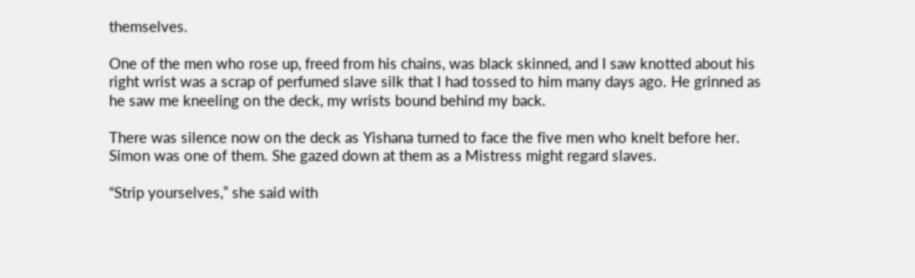themselves.

One of the men who rose up, freed from his chains, was black skinned, and I saw knotted about his right wrist was a scrap of perfumed slave silk that I had tossed to him many days ago. He grinned as he saw me kneeling on the deck, my wrists bound behind my back.

There was silence now on the deck as Yishana turned to face the five men who knelt before her. Simon was one of them. She gazed down at them as a Mistress might regard slaves.

“Strip yourselves,” she said with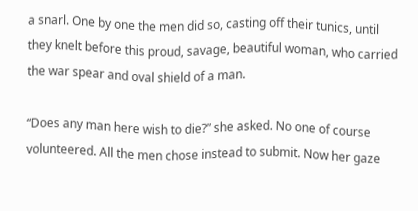a snarl. One by one the men did so, casting off their tunics, until they knelt before this proud, savage, beautiful woman, who carried the war spear and oval shield of a man.

“Does any man here wish to die?” she asked. No one of course volunteered. All the men chose instead to submit. Now her gaze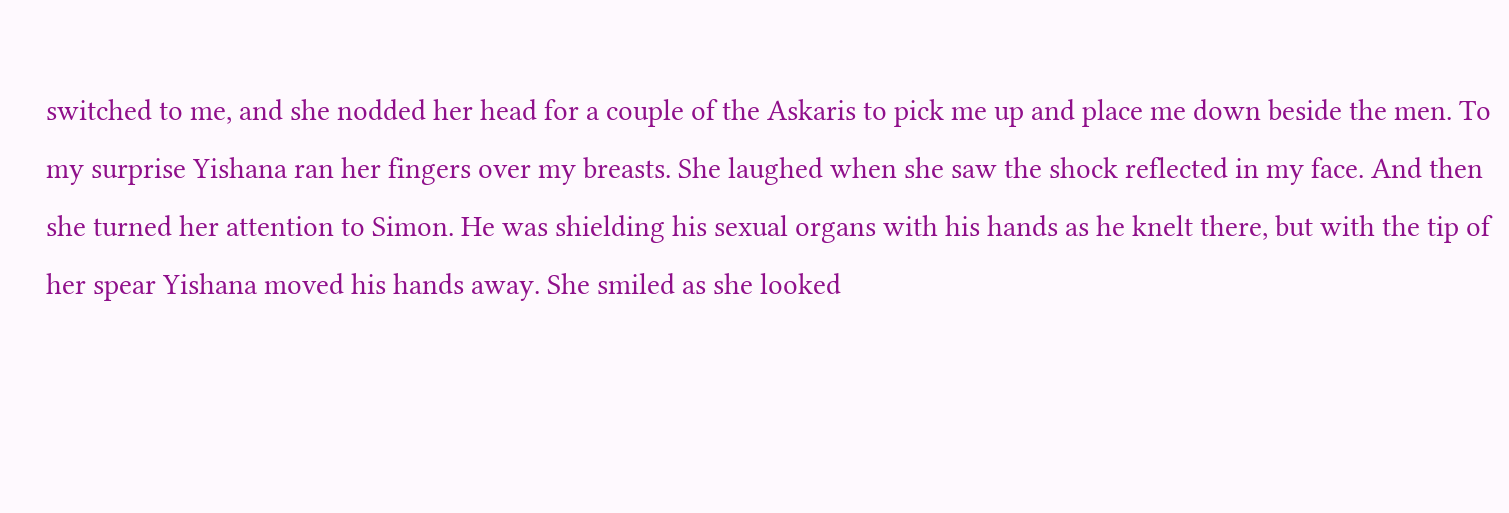switched to me, and she nodded her head for a couple of the Askaris to pick me up and place me down beside the men. To my surprise Yishana ran her fingers over my breasts. She laughed when she saw the shock reflected in my face. And then she turned her attention to Simon. He was shielding his sexual organs with his hands as he knelt there, but with the tip of her spear Yishana moved his hands away. She smiled as she looked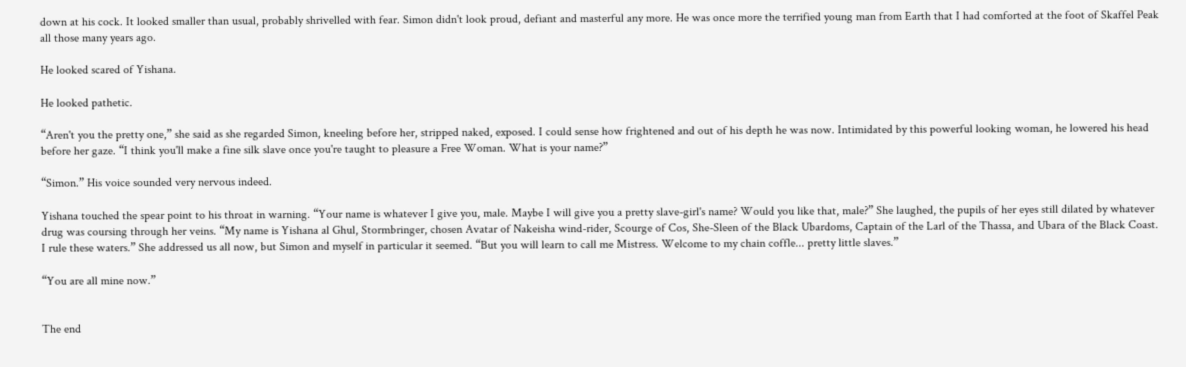down at his cock. It looked smaller than usual, probably shrivelled with fear. Simon didn't look proud, defiant and masterful any more. He was once more the terrified young man from Earth that I had comforted at the foot of Skaffel Peak all those many years ago.

He looked scared of Yishana.

He looked pathetic.

“Aren't you the pretty one,” she said as she regarded Simon, kneeling before her, stripped naked, exposed. I could sense how frightened and out of his depth he was now. Intimidated by this powerful looking woman, he lowered his head before her gaze. “I think you'll make a fine silk slave once you're taught to pleasure a Free Woman. What is your name?”

“Simon.” His voice sounded very nervous indeed.

Yishana touched the spear point to his throat in warning. “Your name is whatever I give you, male. Maybe I will give you a pretty slave-girl's name? Would you like that, male?” She laughed, the pupils of her eyes still dilated by whatever drug was coursing through her veins. “My name is Yishana al Ghul, Stormbringer, chosen Avatar of Nakeisha wind-rider, Scourge of Cos, She-Sleen of the Black Ubardoms, Captain of the Larl of the Thassa, and Ubara of the Black Coast. I rule these waters.” She addressed us all now, but Simon and myself in particular it seemed. “But you will learn to call me Mistress. Welcome to my chain coffle... pretty little slaves.”

“You are all mine now.”


The end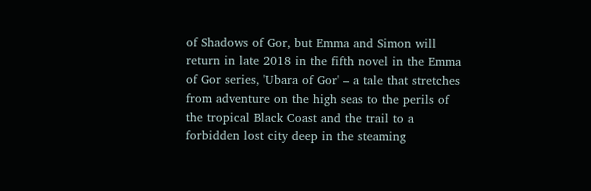of Shadows of Gor, but Emma and Simon will return in late 2018 in the fifth novel in the Emma of Gor series, 'Ubara of Gor' – a tale that stretches from adventure on the high seas to the perils of the tropical Black Coast and the trail to a forbidden lost city deep in the steaming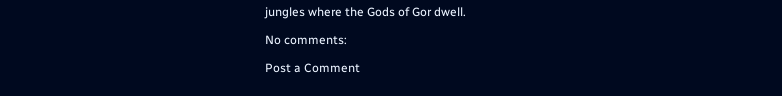jungles where the Gods of Gor dwell.

No comments:

Post a Comment